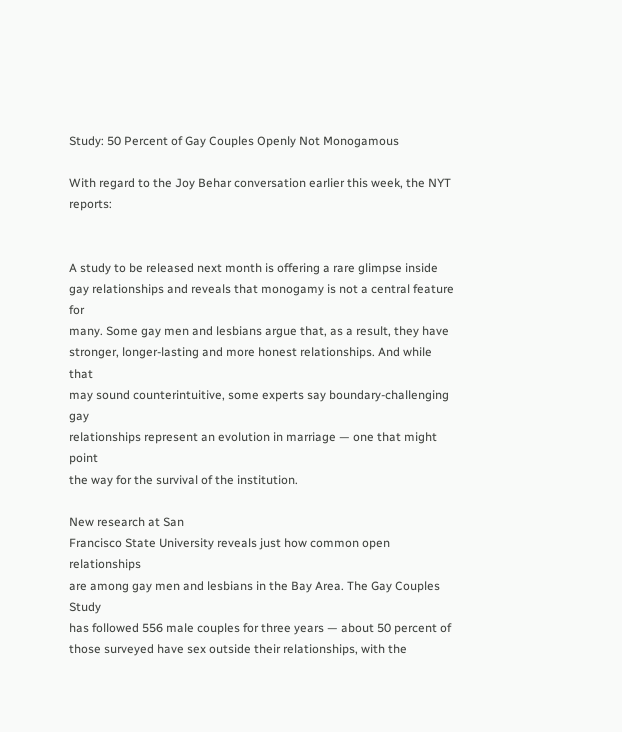Study: 50 Percent of Gay Couples Openly Not Monogamous

With regard to the Joy Behar conversation earlier this week, the NYT reports:


A study to be released next month is offering a rare glimpse inside
gay relationships and reveals that monogamy is not a central feature for
many. Some gay men and lesbians argue that, as a result, they have
stronger, longer-lasting and more honest relationships. And while that
may sound counterintuitive, some experts say boundary-challenging gay
relationships represent an evolution in marriage — one that might point
the way for the survival of the institution.

New research at San
Francisco State University reveals just how common open relationships
are among gay men and lesbians in the Bay Area. The Gay Couples Study
has followed 556 male couples for three years — about 50 percent of
those surveyed have sex outside their relationships, with the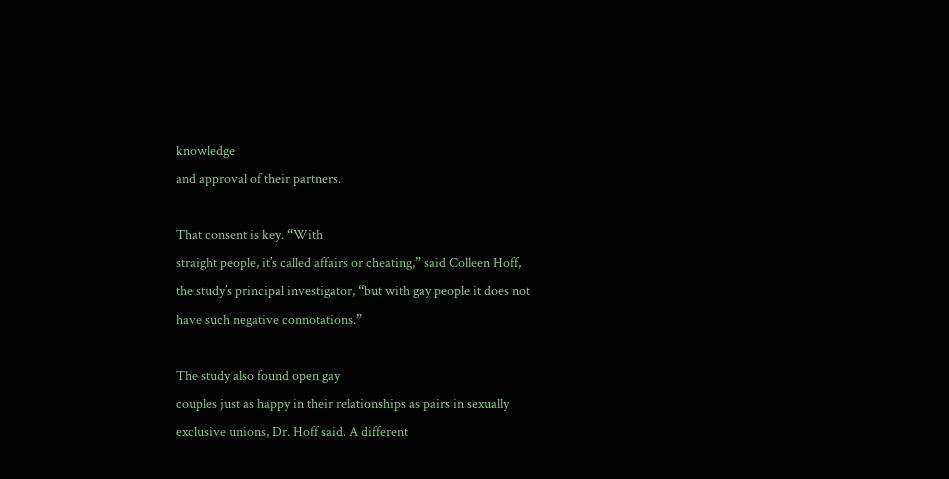knowledge
and approval of their partners.

That consent is key. “With
straight people, it’s called affairs or cheating,” said Colleen Hoff,
the study’s principal investigator, “but with gay people it does not
have such negative connotations.”

The study also found open gay
couples just as happy in their relationships as pairs in sexually
exclusive unions, Dr. Hoff said. A different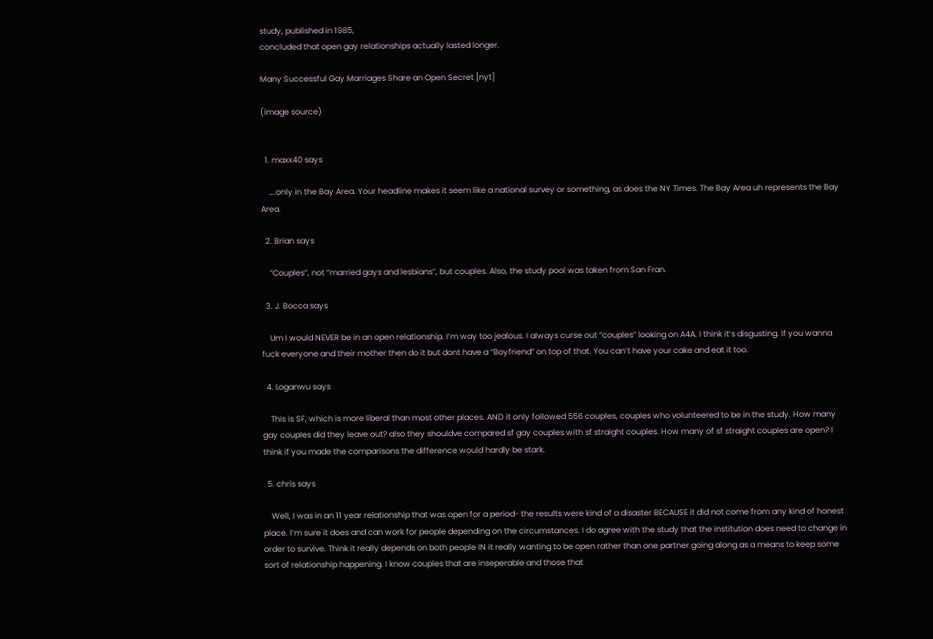study, published in 1985,
concluded that open gay relationships actually lasted longer.

Many Successful Gay Marriages Share an Open Secret [nyt]

(image source)


  1. maxx40 says

    ….only in the Bay Area. Your headline makes it seem like a national survey or something, as does the NY Times. The Bay Area uh represents the Bay Area.

  2. Brian says

    “Couples”, not “married gays and lesbians”, but couples. Also, the study pool was taken from San Fran.

  3. J. Bocca says

    Um I would NEVER be in an open relationship. I’m way too jealous. I always curse out “couples” looking on A4A. I think it’s disgusting. If you wanna fuck everyone and their mother then do it but dont have a “Boyfriend” on top of that. You can’t have your cake and eat it too.

  4. Loganwu says

    This is SF, which is more liberal than most other places. AND it only followed 556 couples, couples who volunteered to be in the study. How many gay couples did they leave out? also they shouldve compared sf gay couples with sf straight couples. How many of sf straight couples are open? I think if you made the comparisons the difference would hardly be stark.

  5. chris says

    Well, I was in an 11 year relationship that was open for a period- the results were kind of a disaster BECAUSE it did not come from any kind of honest place. I’m sure it does and can work for people depending on the circumstances. I do agree with the study that the institution does need to change in order to survive. Think it really depends on both people IN it really wanting to be open rather than one partner going along as a means to keep some sort of relationship happening. I know couples that are inseperable and those that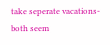take seperate vacations- both seem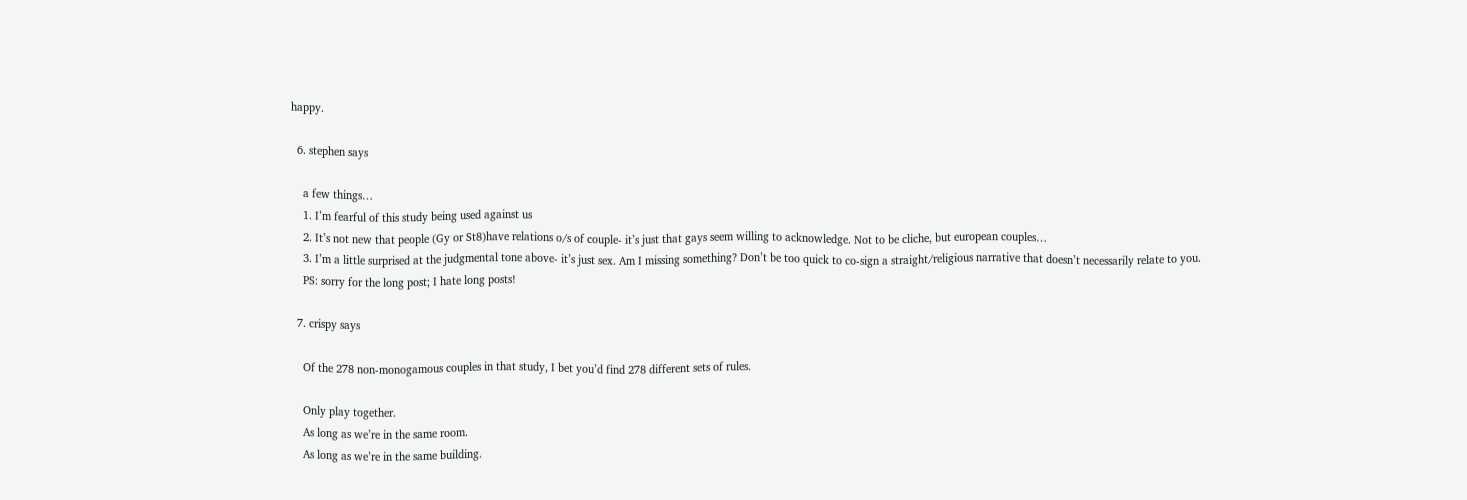happy.

  6. stephen says

    a few things…
    1. I’m fearful of this study being used against us
    2. It’s not new that people (Gy or St8)have relations o/s of couple- it’s just that gays seem willing to acknowledge. Not to be cliche, but european couples…
    3. I’m a little surprised at the judgmental tone above- it’s just sex. Am I missing something? Don’t be too quick to co-sign a straight/religious narrative that doesn’t necessarily relate to you.
    PS: sorry for the long post; I hate long posts!

  7. crispy says

    Of the 278 non-monogamous couples in that study, I bet you’d find 278 different sets of rules.

    Only play together.
    As long as we’re in the same room.
    As long as we’re in the same building.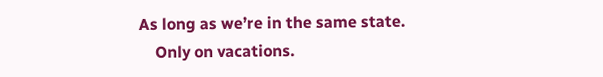As long as we’re in the same state.
    Only on vacations.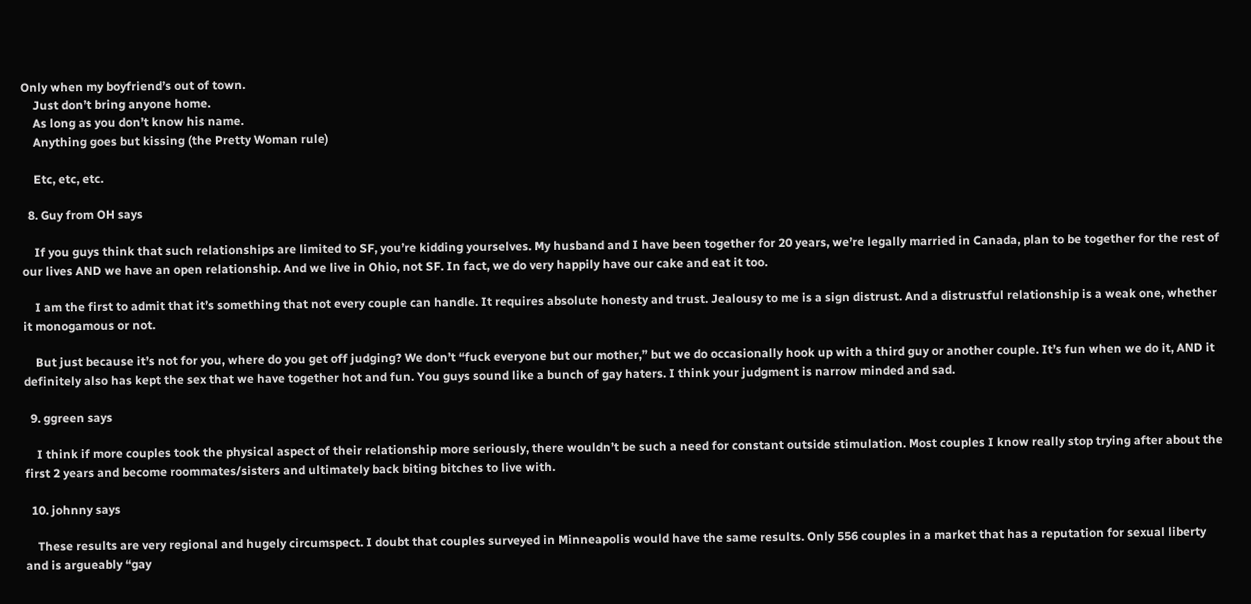Only when my boyfriend’s out of town.
    Just don’t bring anyone home.
    As long as you don’t know his name.
    Anything goes but kissing (the Pretty Woman rule)

    Etc, etc, etc.

  8. Guy from OH says

    If you guys think that such relationships are limited to SF, you’re kidding yourselves. My husband and I have been together for 20 years, we’re legally married in Canada, plan to be together for the rest of our lives AND we have an open relationship. And we live in Ohio, not SF. In fact, we do very happily have our cake and eat it too.

    I am the first to admit that it’s something that not every couple can handle. It requires absolute honesty and trust. Jealousy to me is a sign distrust. And a distrustful relationship is a weak one, whether it monogamous or not.

    But just because it’s not for you, where do you get off judging? We don’t “fuck everyone but our mother,” but we do occasionally hook up with a third guy or another couple. It’s fun when we do it, AND it definitely also has kept the sex that we have together hot and fun. You guys sound like a bunch of gay haters. I think your judgment is narrow minded and sad.

  9. ggreen says

    I think if more couples took the physical aspect of their relationship more seriously, there wouldn’t be such a need for constant outside stimulation. Most couples I know really stop trying after about the first 2 years and become roommates/sisters and ultimately back biting bitches to live with.

  10. johnny says

    These results are very regional and hugely circumspect. I doubt that couples surveyed in Minneapolis would have the same results. Only 556 couples in a market that has a reputation for sexual liberty and is argueably “gay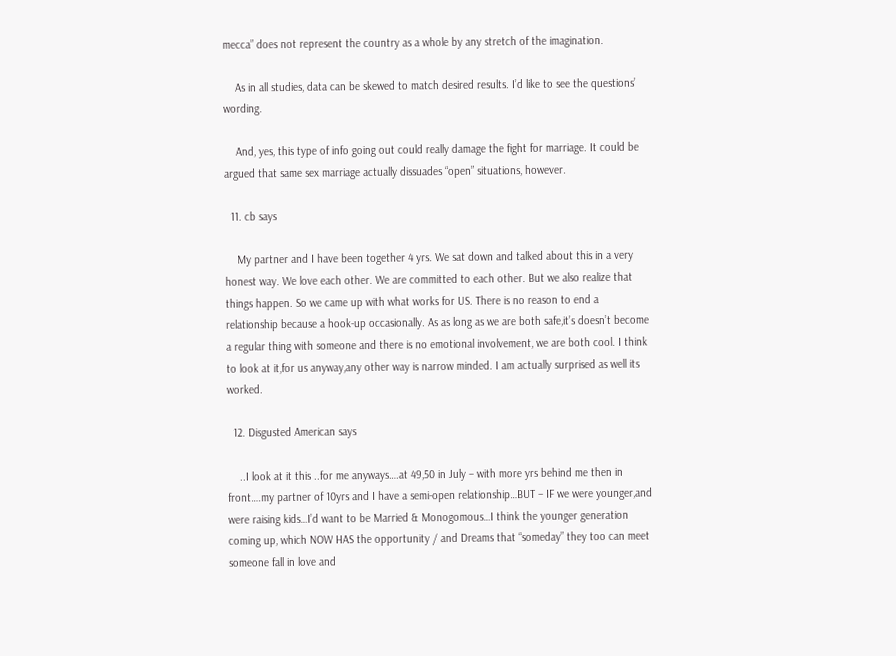mecca” does not represent the country as a whole by any stretch of the imagination.

    As in all studies, data can be skewed to match desired results. I’d like to see the questions’ wording.

    And, yes, this type of info going out could really damage the fight for marriage. It could be argued that same sex marriage actually dissuades “open” situations, however.

  11. cb says

    My partner and I have been together 4 yrs. We sat down and talked about this in a very honest way. We love each other. We are committed to each other. But we also realize that things happen. So we came up with what works for US. There is no reason to end a relationship because a hook-up occasionally. As as long as we are both safe,it’s doesn’t become a regular thing with someone and there is no emotional involvement, we are both cool. I think to look at it,for us anyway,any other way is narrow minded. I am actually surprised as well its worked.

  12. Disgusted American says

    ..I look at it this ..for me anyways….at 49,50 in July – with more yrs behind me then in front….my partner of 10yrs and I have a semi-open relationship…BUT – IF we were younger,and were raising kids…I’d want to be Married & Monogomous…I think the younger generation coming up, which NOW HAS the opportunity / and Dreams that “someday” they too can meet someone fall in love and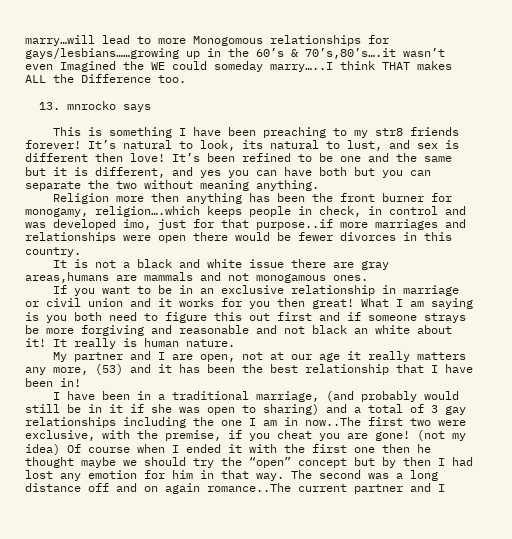marry…will lead to more Monogomous relationships for gays/lesbians……growing up in the 60’s & 70’s,80’s….it wasn’t even Imagined the WE could someday marry…..I think THAT makes ALL the Difference too.

  13. mnrocko says

    This is something I have been preaching to my str8 friends forever! It’s natural to look, its natural to lust, and sex is different then love! It’s been refined to be one and the same but it is different, and yes you can have both but you can separate the two without meaning anything.
    Religion more then anything has been the front burner for monogamy, religion….which keeps people in check, in control and was developed imo, just for that purpose..if more marriages and relationships were open there would be fewer divorces in this country.
    It is not a black and white issue there are gray areas,humans are mammals and not monogamous ones.
    If you want to be in an exclusive relationship in marriage or civil union and it works for you then great! What I am saying is you both need to figure this out first and if someone strays be more forgiving and reasonable and not black an white about it! It really is human nature.
    My partner and I are open, not at our age it really matters any more, (53) and it has been the best relationship that I have been in!
    I have been in a traditional marriage, (and probably would still be in it if she was open to sharing) and a total of 3 gay relationships including the one I am in now..The first two were exclusive, with the premise, if you cheat you are gone! (not my idea) Of course when I ended it with the first one then he thought maybe we should try the “open” concept but by then I had lost any emotion for him in that way. The second was a long distance off and on again romance..The current partner and I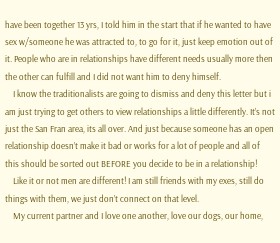have been together 13 yrs, I told him in the start that if he wanted to have sex w/someone he was attracted to, to go for it, just keep emotion out of it. People who are in relationships have different needs usually more then the other can fulfill and I did not want him to deny himself.
    I know the traditionalists are going to dismiss and deny this letter but i am just trying to get others to view relationships a little differently. It’s not just the San Fran area, its all over. And just because someone has an open relationship doesn’t make it bad or works for a lot of people and all of this should be sorted out BEFORE you decide to be in a relationship!
    Like it or not men are different! I am still friends with my exes, still do things with them, we just don’t connect on that level.
    My current partner and I love one another, love our dogs, our home,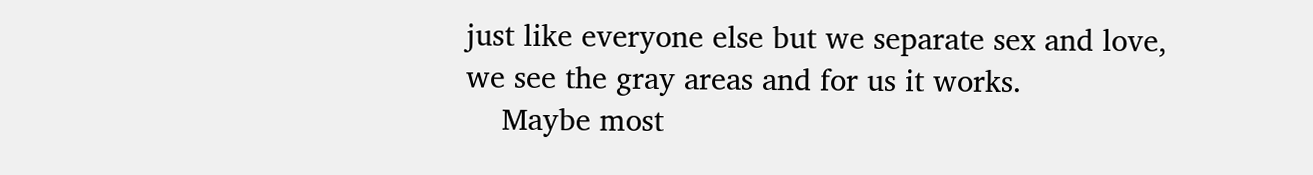just like everyone else but we separate sex and love, we see the gray areas and for us it works.
    Maybe most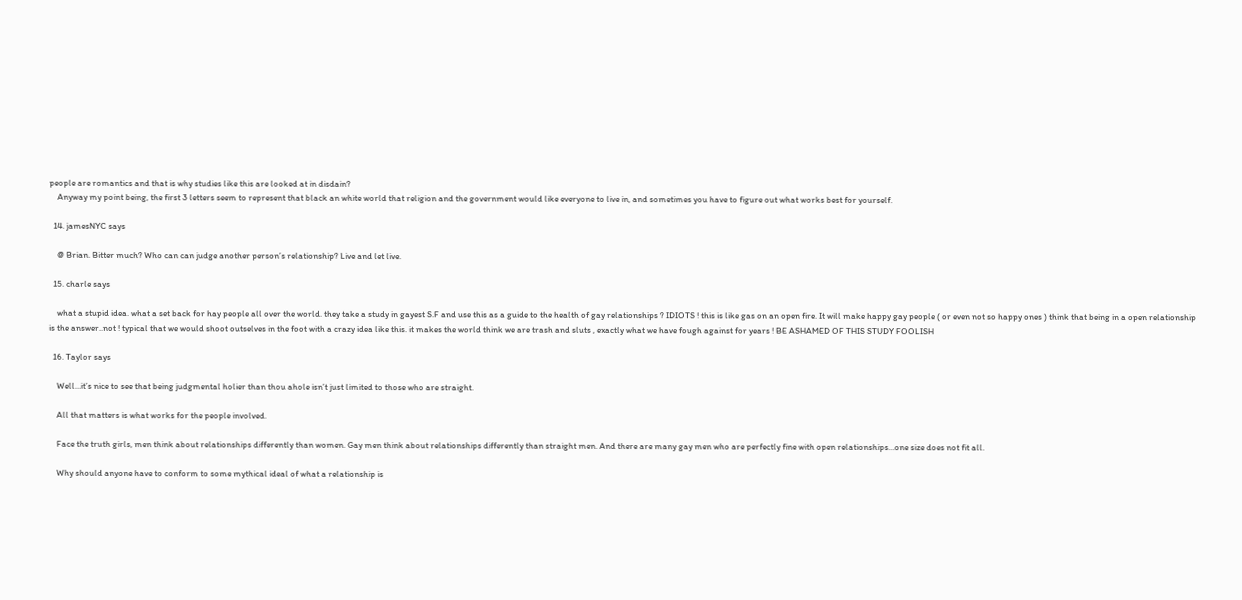people are romantics and that is why studies like this are looked at in disdain?
    Anyway my point being, the first 3 letters seem to represent that black an white world that religion and the government would like everyone to live in, and sometimes you have to figure out what works best for yourself.

  14. jamesNYC says

    @ Brian. Bitter much? Who can can judge another person’s relationship? Live and let live.

  15. charle says

    what a stupid idea. what a set back for hay people all over the world. they take a study in gayest S.F and use this as a guide to the health of gay relationships ? IDIOTS ! this is like gas on an open fire. It will make happy gay people ( or even not so happy ones ) think that being in a open relationship is the answer..not ! typical that we would shoot outselves in the foot with a crazy idea like this. it makes the world think we are trash and sluts , exactly what we have fough against for years ! BE ASHAMED OF THIS STUDY FOOLISH

  16. Taylor says

    Well…it’s nice to see that being judgmental holier than thou ahole isn’t just limited to those who are straight.

    All that matters is what works for the people involved.

    Face the truth girls, men think about relationships differently than women. Gay men think about relationships differently than straight men. And there are many gay men who are perfectly fine with open relationships…one size does not fit all.

    Why should anyone have to conform to some mythical ideal of what a relationship is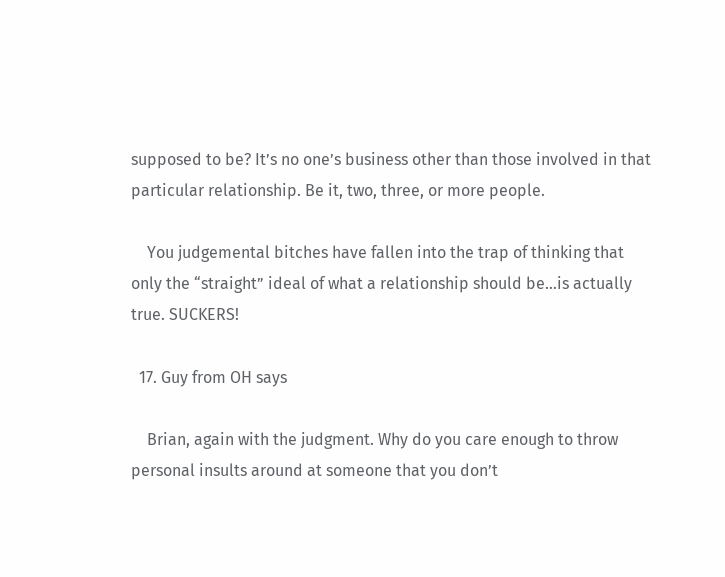supposed to be? It’s no one’s business other than those involved in that particular relationship. Be it, two, three, or more people.

    You judgemental bitches have fallen into the trap of thinking that only the “straight” ideal of what a relationship should be…is actually true. SUCKERS!

  17. Guy from OH says

    Brian, again with the judgment. Why do you care enough to throw personal insults around at someone that you don’t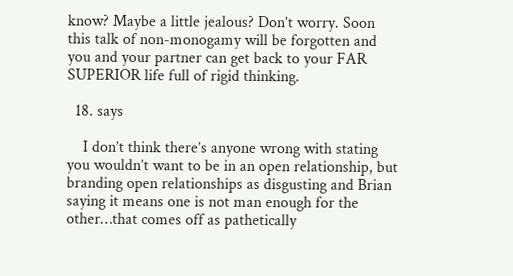know? Maybe a little jealous? Don’t worry. Soon this talk of non-monogamy will be forgotten and you and your partner can get back to your FAR SUPERIOR life full of rigid thinking.

  18. says

    I don’t think there’s anyone wrong with stating you wouldn’t want to be in an open relationship, but branding open relationships as disgusting and Brian saying it means one is not man enough for the other…that comes off as pathetically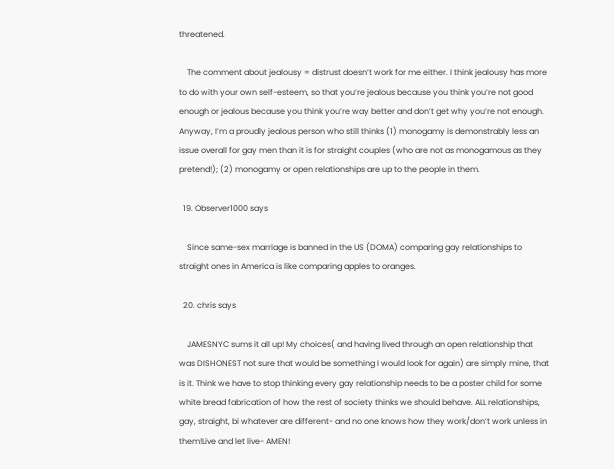threatened.

    The comment about jealousy = distrust doesn’t work for me either. I think jealousy has more to do with your own self-esteem, so that you’re jealous because you think you’re not good enough or jealous because you think you’re way better and don’t get why you’re not enough. Anyway, I’m a proudly jealous person who still thinks (1) monogamy is demonstrably less an issue overall for gay men than it is for straight couples (who are not as monogamous as they pretend!); (2) monogamy or open relationships are up to the people in them.

  19. Observer1000 says

    Since same-sex marriage is banned in the US (DOMA) comparing gay relationships to straight ones in America is like comparing apples to oranges.

  20. chris says

    JAMESNYC sums it all up! My choices( and having lived through an open relationship that was DISHONEST not sure that would be something I would look for again) are simply mine, that is it. Think we have to stop thinking every gay relationship needs to be a poster child for some white bread fabrication of how the rest of society thinks we should behave. ALL relationships, gay, straight, bi whatever are different- and no one knows how they work/don’t work unless in them!Live and let live- AMEN!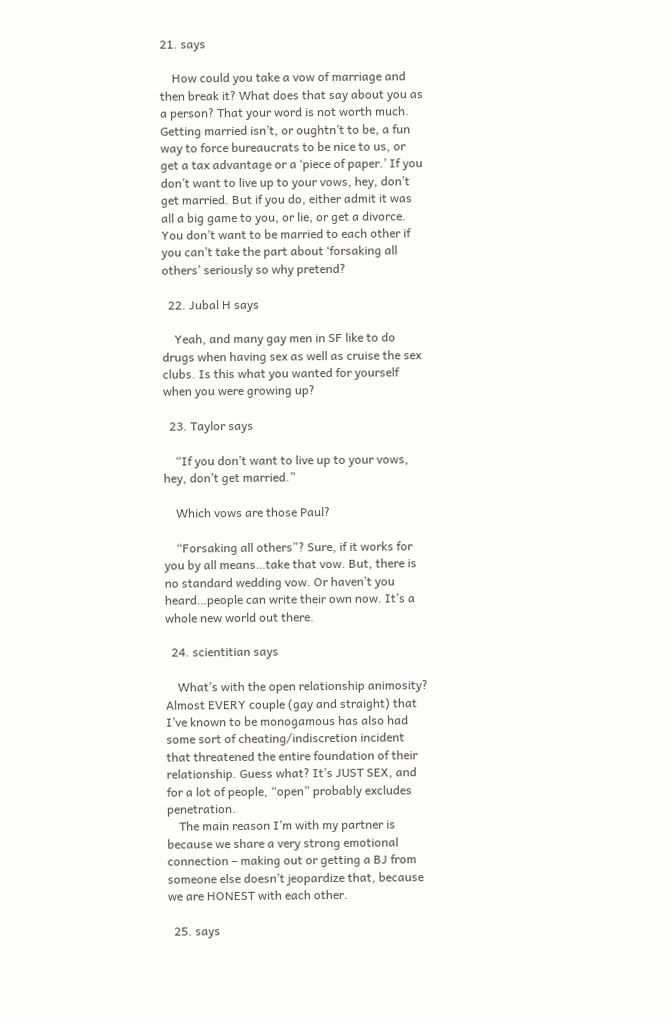21. says

    How could you take a vow of marriage and then break it? What does that say about you as a person? That your word is not worth much. Getting married isn’t, or oughtn’t to be, a fun way to force bureaucrats to be nice to us, or get a tax advantage or a ‘piece of paper.’ If you don’t want to live up to your vows, hey, don’t get married. But if you do, either admit it was all a big game to you, or lie, or get a divorce. You don’t want to be married to each other if you can’t take the part about ‘forsaking all others’ seriously so why pretend?

  22. Jubal H says

    Yeah, and many gay men in SF like to do drugs when having sex as well as cruise the sex clubs. Is this what you wanted for yourself when you were growing up?

  23. Taylor says

    “If you don’t want to live up to your vows, hey, don’t get married.”

    Which vows are those Paul?

    “Forsaking all others”? Sure, if it works for you by all means…take that vow. But, there is no standard wedding vow. Or haven’t you heard…people can write their own now. It’s a whole new world out there.

  24. scientitian says

    What’s with the open relationship animosity? Almost EVERY couple (gay and straight) that I’ve known to be monogamous has also had some sort of cheating/indiscretion incident that threatened the entire foundation of their relationship. Guess what? It’s JUST SEX, and for a lot of people, “open” probably excludes penetration.
    The main reason I’m with my partner is because we share a very strong emotional connection – making out or getting a BJ from someone else doesn’t jeopardize that, because we are HONEST with each other.

  25. says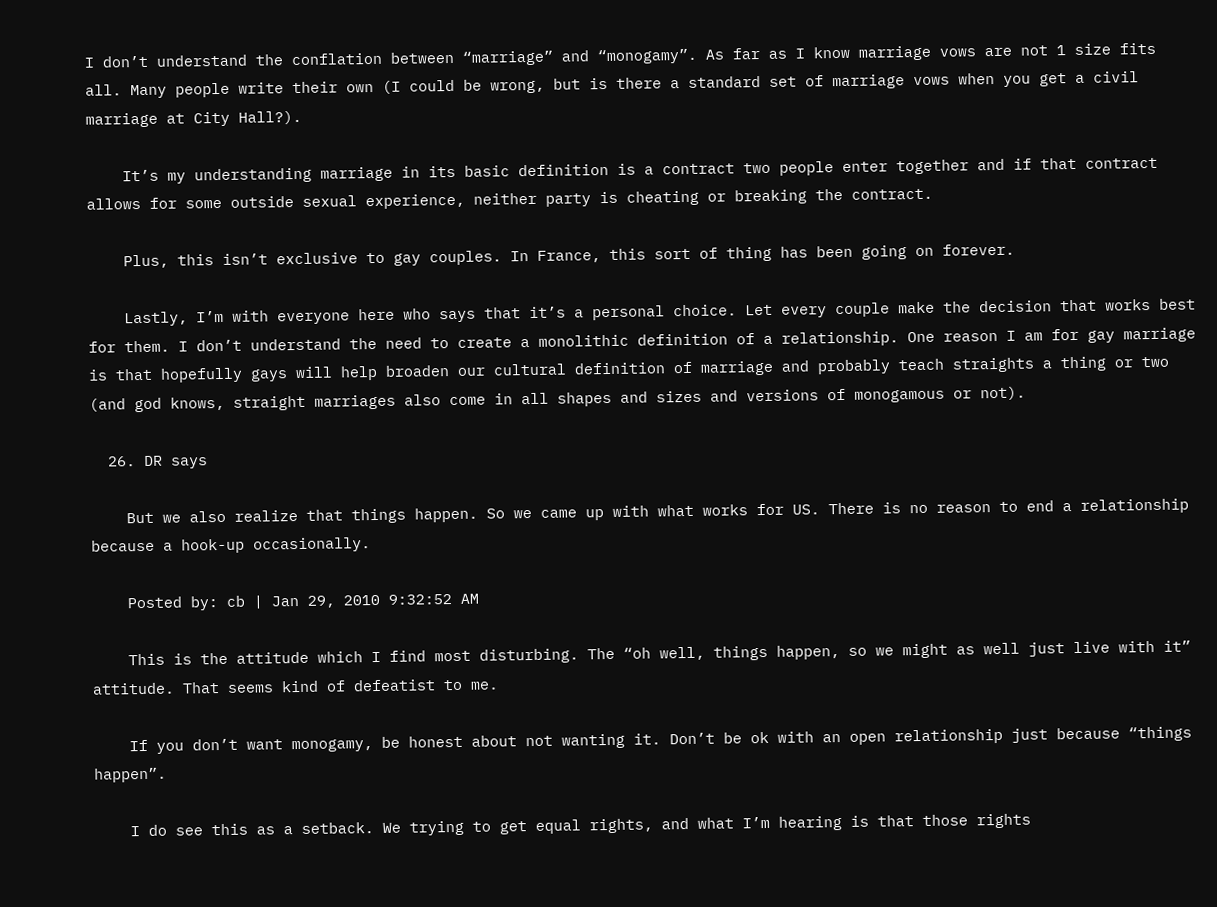I don’t understand the conflation between “marriage” and “monogamy”. As far as I know marriage vows are not 1 size fits all. Many people write their own (I could be wrong, but is there a standard set of marriage vows when you get a civil marriage at City Hall?).

    It’s my understanding marriage in its basic definition is a contract two people enter together and if that contract allows for some outside sexual experience, neither party is cheating or breaking the contract.

    Plus, this isn’t exclusive to gay couples. In France, this sort of thing has been going on forever.

    Lastly, I’m with everyone here who says that it’s a personal choice. Let every couple make the decision that works best for them. I don’t understand the need to create a monolithic definition of a relationship. One reason I am for gay marriage is that hopefully gays will help broaden our cultural definition of marriage and probably teach straights a thing or two (and god knows, straight marriages also come in all shapes and sizes and versions of monogamous or not).

  26. DR says

    But we also realize that things happen. So we came up with what works for US. There is no reason to end a relationship because a hook-up occasionally.

    Posted by: cb | Jan 29, 2010 9:32:52 AM

    This is the attitude which I find most disturbing. The “oh well, things happen, so we might as well just live with it” attitude. That seems kind of defeatist to me.

    If you don’t want monogamy, be honest about not wanting it. Don’t be ok with an open relationship just because “things happen”.

    I do see this as a setback. We trying to get equal rights, and what I’m hearing is that those rights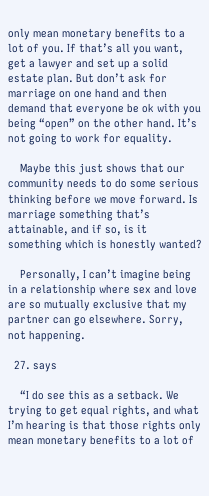only mean monetary benefits to a lot of you. If that’s all you want, get a lawyer and set up a solid estate plan. But don’t ask for marriage on one hand and then demand that everyone be ok with you being “open” on the other hand. It’s not going to work for equality.

    Maybe this just shows that our community needs to do some serious thinking before we move forward. Is marriage something that’s attainable, and if so, is it something which is honestly wanted?

    Personally, I can’t imagine being in a relationship where sex and love are so mutually exclusive that my partner can go elsewhere. Sorry, not happening.

  27. says

    “I do see this as a setback. We trying to get equal rights, and what I’m hearing is that those rights only mean monetary benefits to a lot of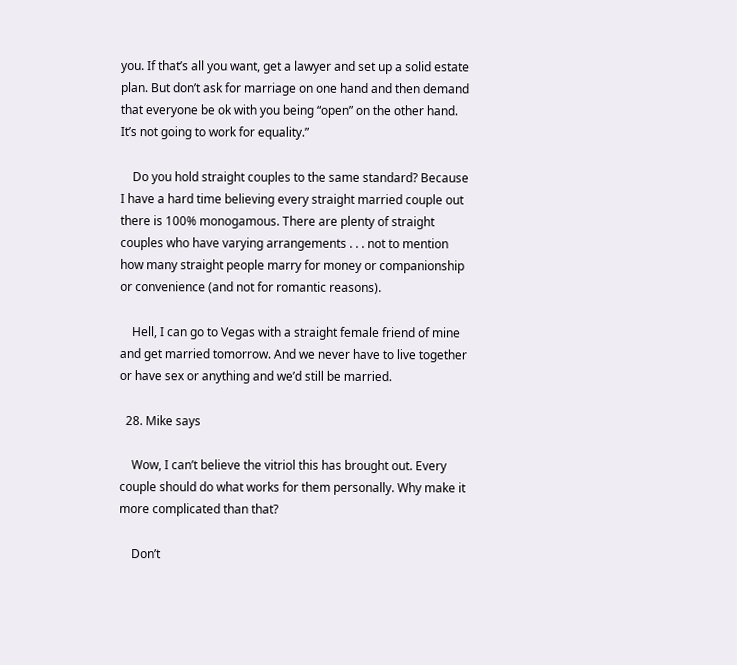you. If that’s all you want, get a lawyer and set up a solid estate plan. But don’t ask for marriage on one hand and then demand that everyone be ok with you being “open” on the other hand. It’s not going to work for equality.”

    Do you hold straight couples to the same standard? Because I have a hard time believing every straight married couple out there is 100% monogamous. There are plenty of straight couples who have varying arrangements . . . not to mention how many straight people marry for money or companionship or convenience (and not for romantic reasons).

    Hell, I can go to Vegas with a straight female friend of mine and get married tomorrow. And we never have to live together or have sex or anything and we’d still be married.

  28. Mike says

    Wow, I can’t believe the vitriol this has brought out. Every couple should do what works for them personally. Why make it more complicated than that?

    Don’t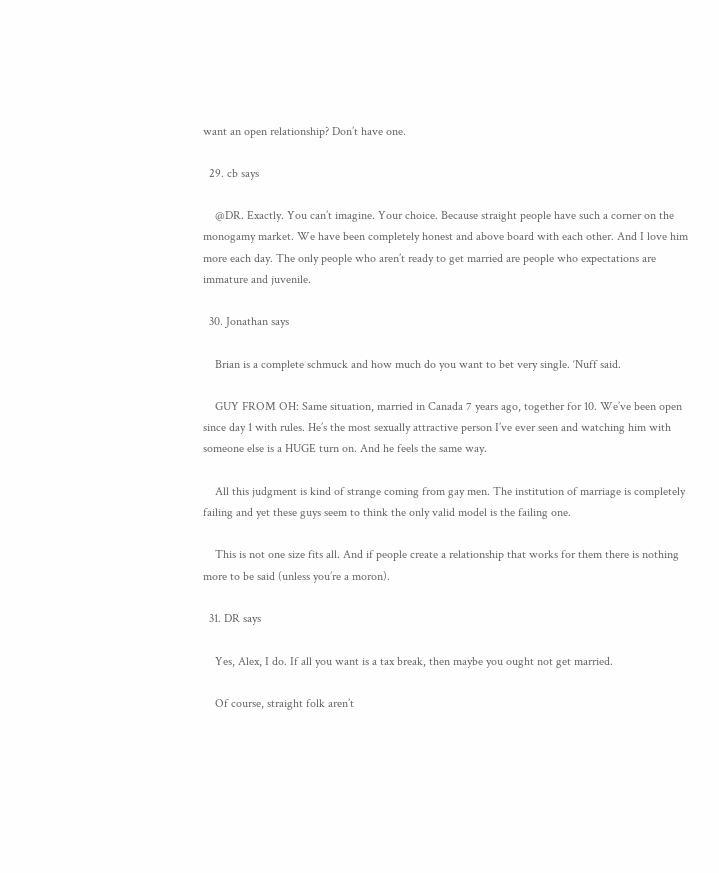want an open relationship? Don’t have one.

  29. cb says

    @DR. Exactly. You can’t imagine. Your choice. Because straight people have such a corner on the monogamy market. We have been completely honest and above board with each other. And I love him more each day. The only people who aren’t ready to get married are people who expectations are immature and juvenile.

  30. Jonathan says

    Brian is a complete schmuck and how much do you want to bet very single. ‘Nuff said.

    GUY FROM OH: Same situation, married in Canada 7 years ago, together for 10. We’ve been open since day 1 with rules. He’s the most sexually attractive person I’ve ever seen and watching him with someone else is a HUGE turn on. And he feels the same way.

    All this judgment is kind of strange coming from gay men. The institution of marriage is completely failing and yet these guys seem to think the only valid model is the failing one.

    This is not one size fits all. And if people create a relationship that works for them there is nothing more to be said (unless you’re a moron).

  31. DR says

    Yes, Alex, I do. If all you want is a tax break, then maybe you ought not get married.

    Of course, straight folk aren’t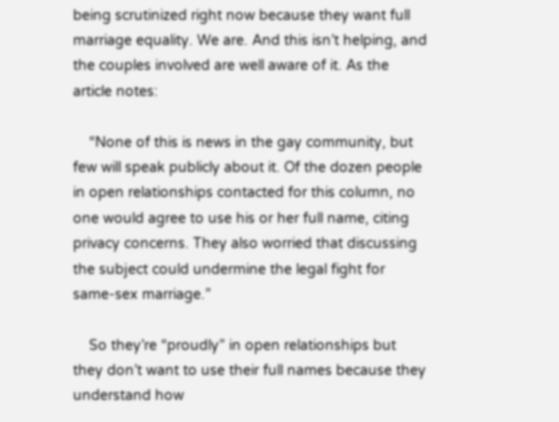being scrutinized right now because they want full marriage equality. We are. And this isn’t helping, and the couples involved are well aware of it. As the article notes:

    “None of this is news in the gay community, but few will speak publicly about it. Of the dozen people in open relationships contacted for this column, no one would agree to use his or her full name, citing privacy concerns. They also worried that discussing the subject could undermine the legal fight for same-sex marriage.”

    So they’re “proudly” in open relationships but they don’t want to use their full names because they understand how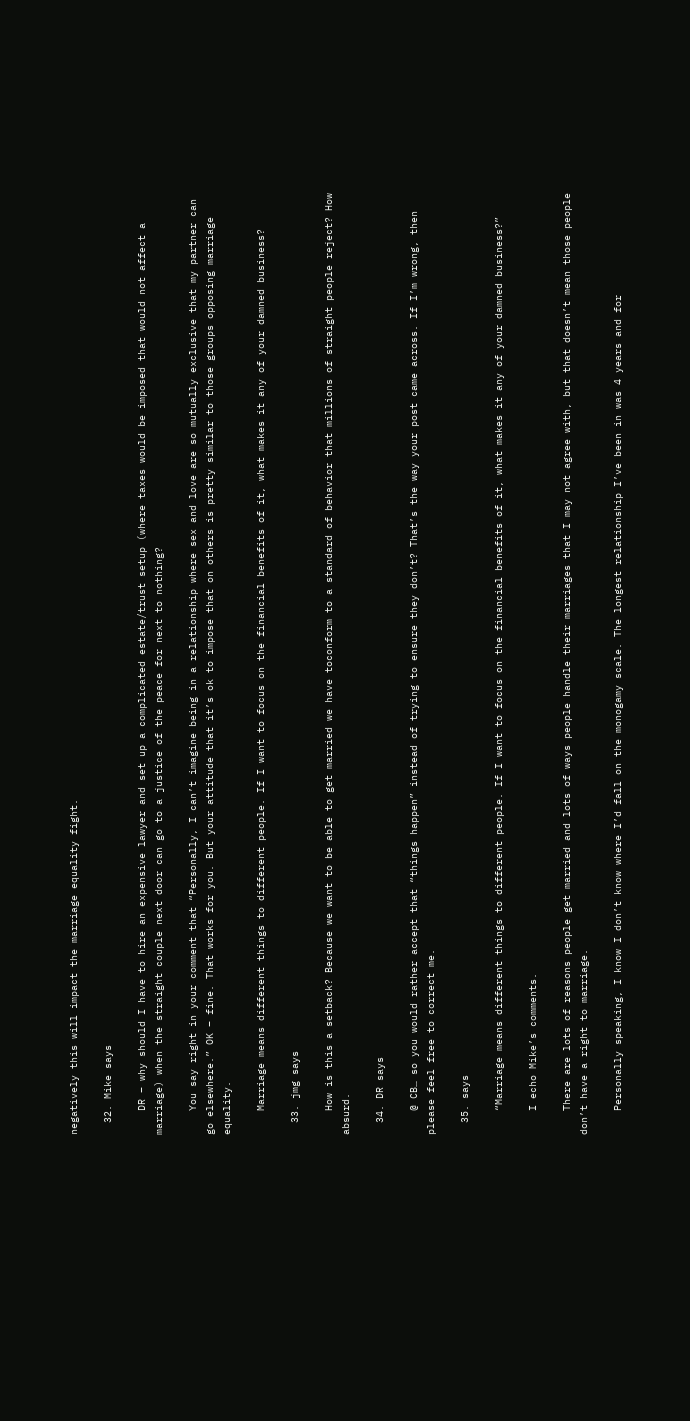negatively this will impact the marriage equality fight.

  32. Mike says

    DR – why should I have to hire an expensive lawyer and set up a complicated estate/trust setup (where taxes would be imposed that would not affect a marriage) when the straight couple next door can go to a justice of the peace for next to nothing?

    You say right in your comment that “Personally, I can’t imagine being in a relationship where sex and love are so mutually exclusive that my partner can go elsewhere.” OK – fine. That works for you. But your attitude that it’s ok to impose that on others is pretty similar to those groups opposing marriage equality.

    Marriage means different things to different people. If I want to focus on the financial benefits of it, what makes it any of your damned business?

  33. jmg says

    How is this a setback? Because we want to be able to get married we have toconform to a standard of behavior that millions of straight people reject? How absurd.

  34. DR says

    @ CB… so you would rather accept that “things happen” instead of trying to ensure they don’t? That’s the way your post came across. If I’m wrong, then please feel free to correct me.

  35. says

    “Marriage means different things to different people. If I want to focus on the financial benefits of it, what makes it any of your damned business?”

    I echo Mike’s comments.

    There are lots of reasons people get married and lots of ways people handle their marriages that I may not agree with, but that doesn’t mean those people don’t have a right to marriage.

    Personally speaking, I know I don’t know where I’d fall on the monogamy scale. The longest relationship I’ve been in was 4 years and for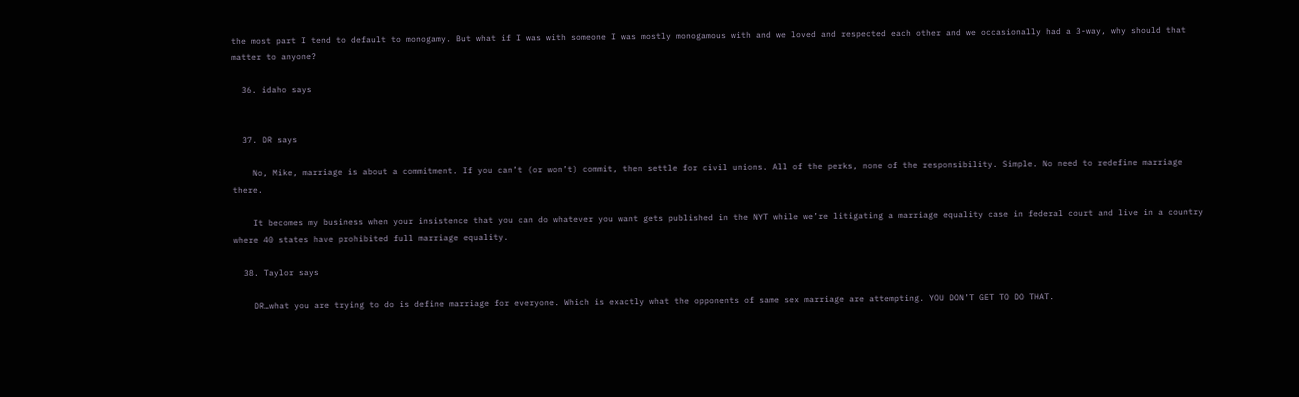the most part I tend to default to monogamy. But what if I was with someone I was mostly monogamous with and we loved and respected each other and we occasionally had a 3-way, why should that matter to anyone?

  36. idaho says


  37. DR says

    No, Mike, marriage is about a commitment. If you can’t (or won’t) commit, then settle for civil unions. All of the perks, none of the responsibility. Simple. No need to redefine marriage there.

    It becomes my business when your insistence that you can do whatever you want gets published in the NYT while we’re litigating a marriage equality case in federal court and live in a country where 40 states have prohibited full marriage equality.

  38. Taylor says

    DR…what you are trying to do is define marriage for everyone. Which is exactly what the opponents of same sex marriage are attempting. YOU DON’T GET TO DO THAT.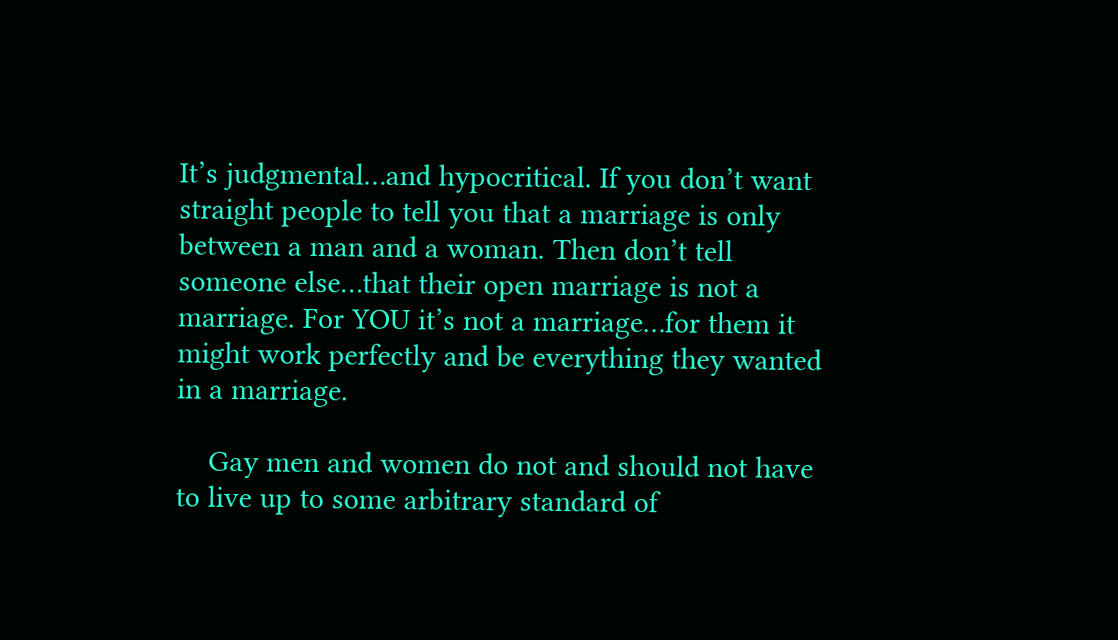It’s judgmental…and hypocritical. If you don’t want straight people to tell you that a marriage is only between a man and a woman. Then don’t tell someone else…that their open marriage is not a marriage. For YOU it’s not a marriage…for them it might work perfectly and be everything they wanted in a marriage.

    Gay men and women do not and should not have to live up to some arbitrary standard of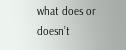what does or doesn’t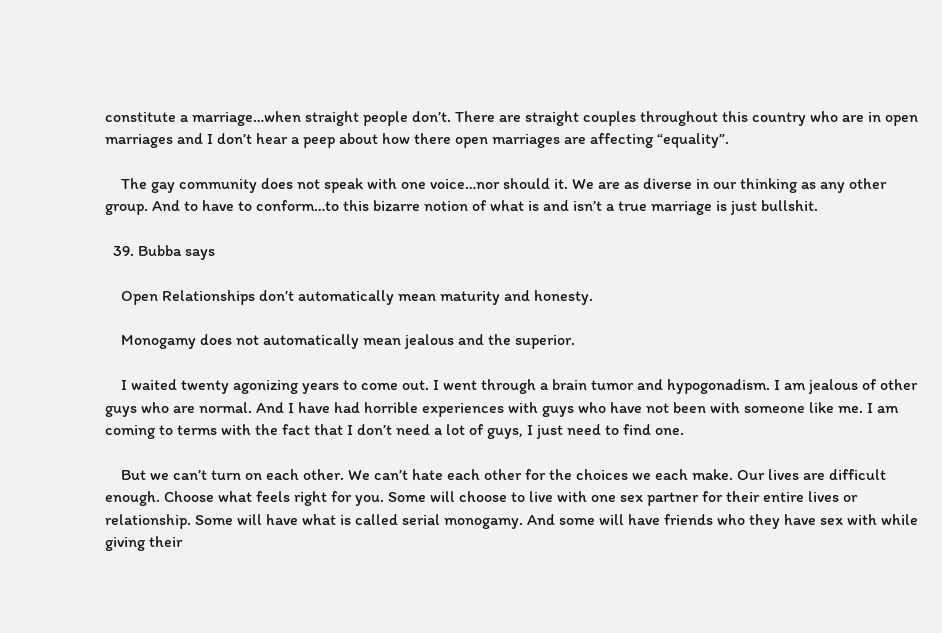constitute a marriage…when straight people don’t. There are straight couples throughout this country who are in open marriages and I don’t hear a peep about how there open marriages are affecting “equality”.

    The gay community does not speak with one voice…nor should it. We are as diverse in our thinking as any other group. And to have to conform…to this bizarre notion of what is and isn’t a true marriage is just bullshit.

  39. Bubba says

    Open Relationships don’t automatically mean maturity and honesty.

    Monogamy does not automatically mean jealous and the superior.

    I waited twenty agonizing years to come out. I went through a brain tumor and hypogonadism. I am jealous of other guys who are normal. And I have had horrible experiences with guys who have not been with someone like me. I am coming to terms with the fact that I don’t need a lot of guys, I just need to find one.

    But we can’t turn on each other. We can’t hate each other for the choices we each make. Our lives are difficult enough. Choose what feels right for you. Some will choose to live with one sex partner for their entire lives or relationship. Some will have what is called serial monogamy. And some will have friends who they have sex with while giving their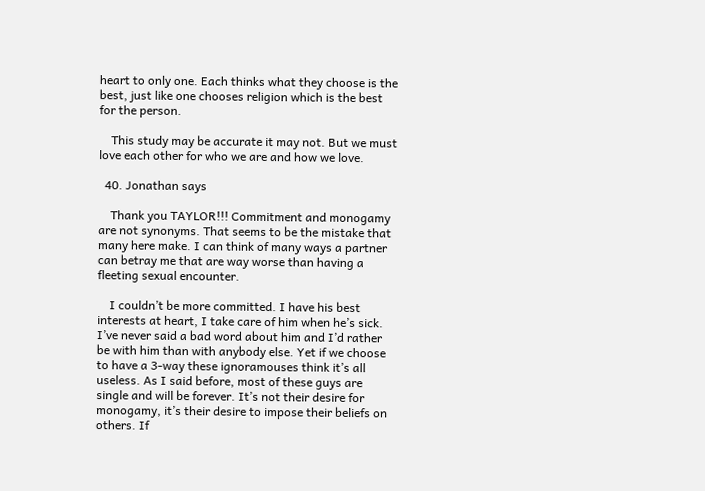heart to only one. Each thinks what they choose is the best, just like one chooses religion which is the best for the person.

    This study may be accurate it may not. But we must love each other for who we are and how we love.

  40. Jonathan says

    Thank you TAYLOR!!! Commitment and monogamy are not synonyms. That seems to be the mistake that many here make. I can think of many ways a partner can betray me that are way worse than having a fleeting sexual encounter.

    I couldn’t be more committed. I have his best interests at heart, I take care of him when he’s sick. I’ve never said a bad word about him and I’d rather be with him than with anybody else. Yet if we choose to have a 3-way these ignoramouses think it’s all useless. As I said before, most of these guys are single and will be forever. It’s not their desire for monogamy, it’s their desire to impose their beliefs on others. If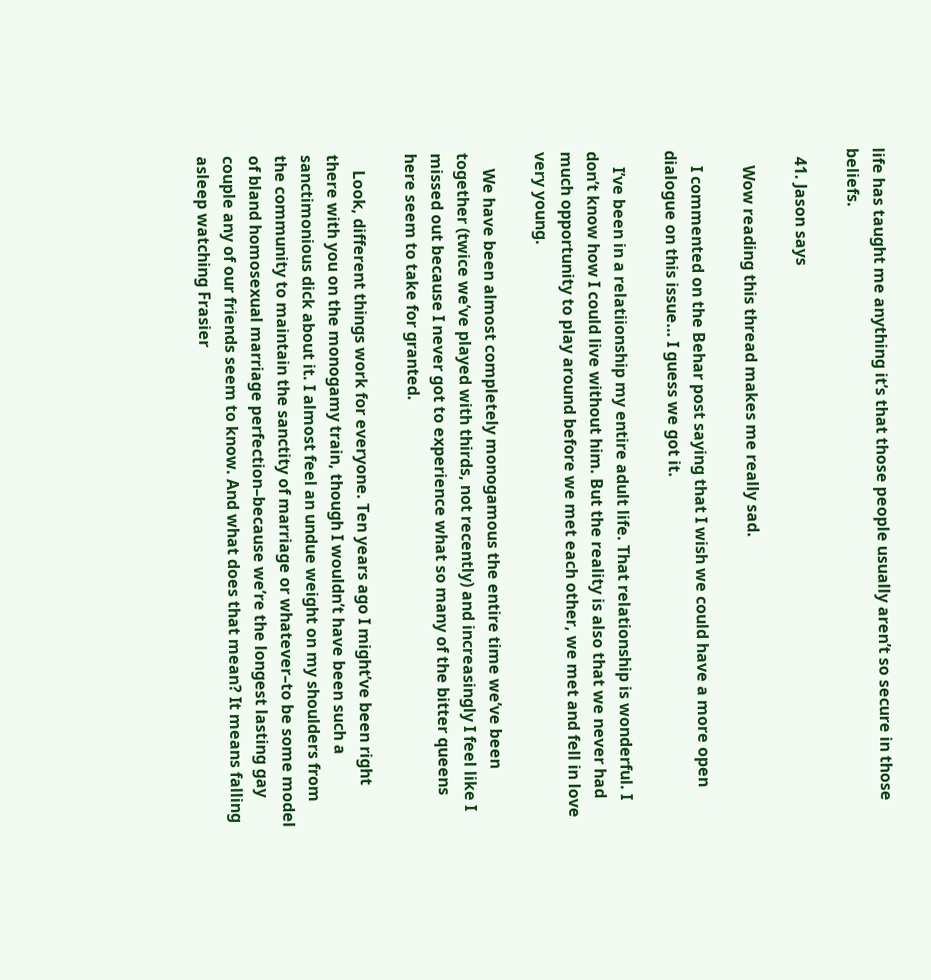life has taught me anything it’s that those people usually aren’t so secure in those beliefs.

  41. Jason says

    Wow reading this thread makes me really sad.

    I commented on the Behar post saying that I wish we could have a more open dialogue on this issue… I guess we got it.

    I’ve been in a relatiionship my entire adult life. That relationship is wonderful. I don’t know how I could live without him. But the reality is also that we never had much opportunity to play around before we met each other, we met and fell in love very young.

    We have been almost completely monogamous the entire time we’ve been together (twice we’ve played with thirds, not recently) and increasingly I feel like I missed out because I never got to experience what so many of the bitter queens here seem to take for granted.

    Look, different things work for everyone. Ten years ago I might’ve been right there with you on the monogamy train, though I wouldn’t have been such a sanctimonious dick about it. I almost feel an undue weight on my shoulders from the community to maintain the sanctity of marriage or whatever–to be some model of bland homosexual marriage perfection–because we’re the longest lasting gay couple any of our friends seem to know. And what does that mean? It means falling asleep watching Frasier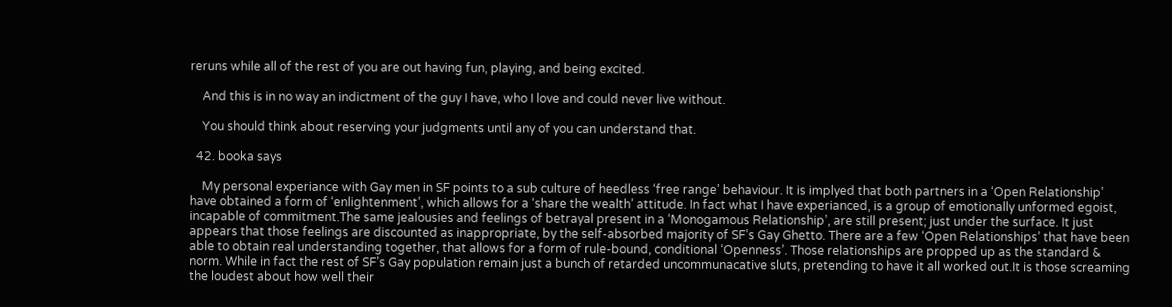reruns while all of the rest of you are out having fun, playing, and being excited.

    And this is in no way an indictment of the guy I have, who I love and could never live without.

    You should think about reserving your judgments until any of you can understand that.

  42. booka says

    My personal experiance with Gay men in SF points to a sub culture of heedless ‘free range’ behaviour. It is implyed that both partners in a ‘Open Relationship’ have obtained a form of ‘enlightenment’, which allows for a ‘share the wealth’ attitude. In fact what I have experianced, is a group of emotionally unformed egoist, incapable of commitment.The same jealousies and feelings of betrayal present in a ‘Monogamous Relationship’, are still present; just under the surface. It just appears that those feelings are discounted as inappropriate, by the self-absorbed majority of SF’s Gay Ghetto. There are a few ‘Open Relationships’ that have been able to obtain real understanding together, that allows for a form of rule-bound, conditional ‘Openness’. Those relationships are propped up as the standard & norm. While in fact the rest of SF’s Gay population remain just a bunch of retarded uncommunacative sluts, pretending to have it all worked out.It is those screaming the loudest about how well their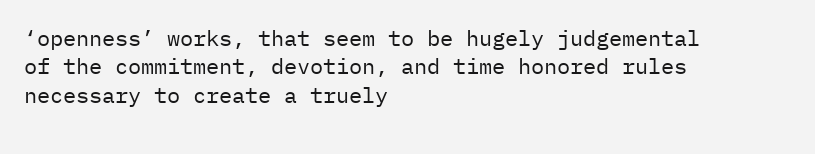‘openness’ works, that seem to be hugely judgemental of the commitment, devotion, and time honored rules necessary to create a truely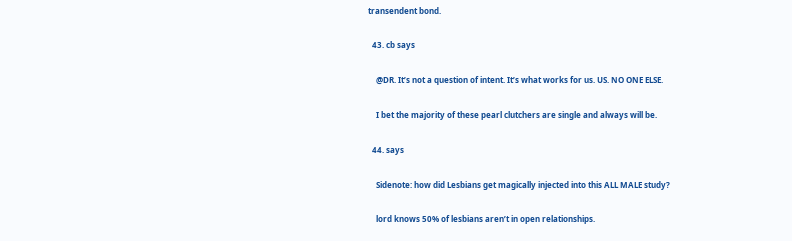transendent bond.

  43. cb says

    @DR. It’s not a question of intent. It’s what works for us. US. NO ONE ELSE.

    I bet the majority of these pearl clutchers are single and always will be.

  44. says

    Sidenote: how did Lesbians get magically injected into this ALL MALE study?

    lord knows 50% of lesbians aren’t in open relationships.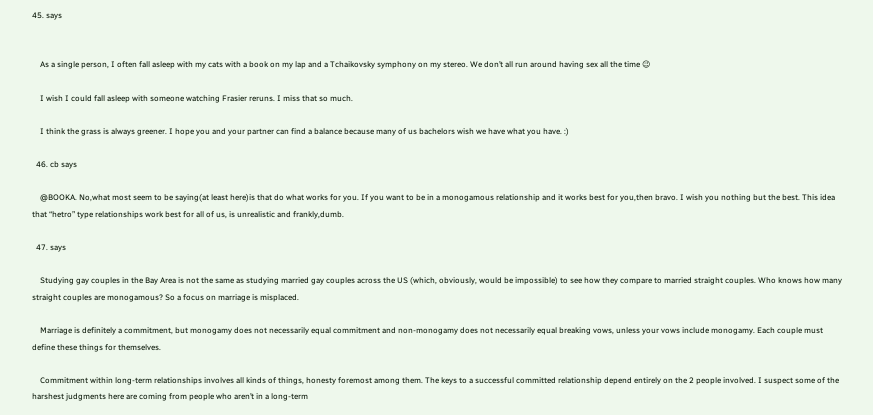45. says


    As a single person, I often fall asleep with my cats with a book on my lap and a Tchaikovsky symphony on my stereo. We don’t all run around having sex all the time 😉

    I wish I could fall asleep with someone watching Frasier reruns. I miss that so much.

    I think the grass is always greener. I hope you and your partner can find a balance because many of us bachelors wish we have what you have. :)

  46. cb says

    @BOOKA. No,what most seem to be saying(at least here)is that do what works for you. If you want to be in a monogamous relationship and it works best for you,then bravo. I wish you nothing but the best. This idea that “hetro” type relationships work best for all of us, is unrealistic and frankly,dumb.

  47. says

    Studying gay couples in the Bay Area is not the same as studying married gay couples across the US (which, obviously, would be impossible) to see how they compare to married straight couples. Who knows how many straight couples are monogamous? So a focus on marriage is misplaced.

    Marriage is definitely a commitment, but monogamy does not necessarily equal commitment and non-monogamy does not necessarily equal breaking vows, unless your vows include monogamy. Each couple must define these things for themselves.

    Commitment within long-term relationships involves all kinds of things, honesty foremost among them. The keys to a successful committed relationship depend entirely on the 2 people involved. I suspect some of the harshest judgments here are coming from people who aren’t in a long-term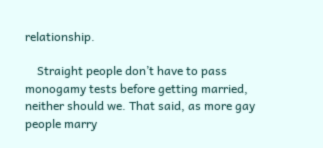relationship.

    Straight people don’t have to pass monogamy tests before getting married, neither should we. That said, as more gay people marry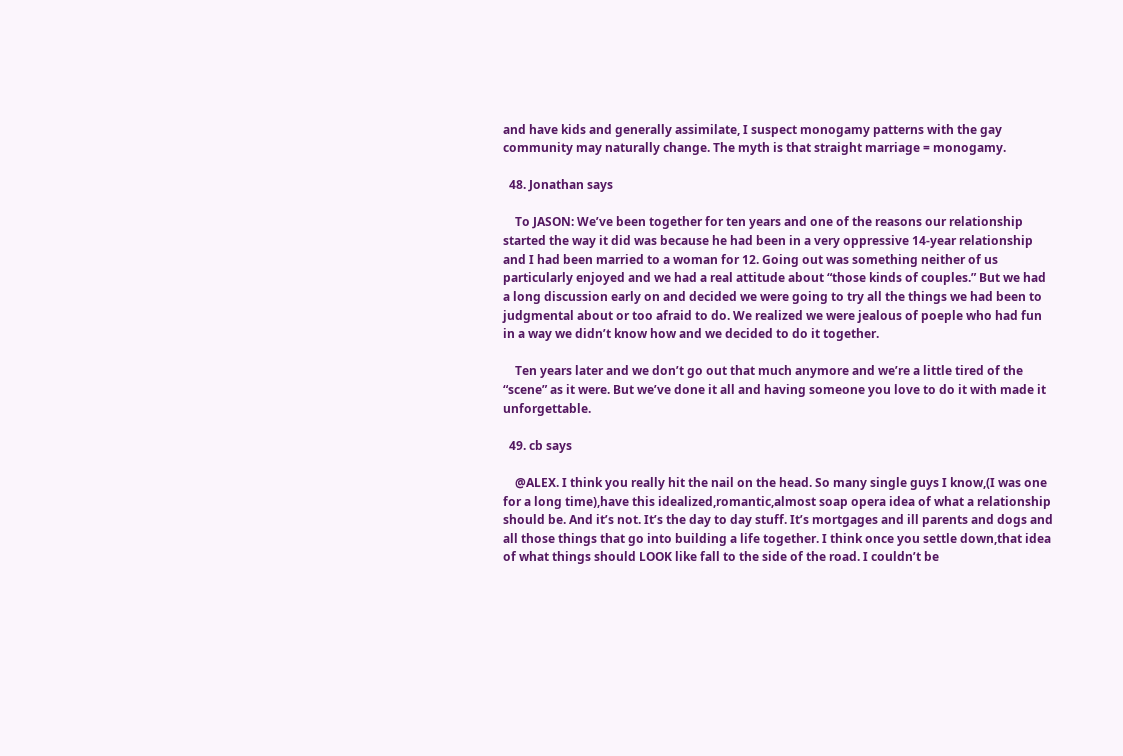and have kids and generally assimilate, I suspect monogamy patterns with the gay community may naturally change. The myth is that straight marriage = monogamy.

  48. Jonathan says

    To JASON: We’ve been together for ten years and one of the reasons our relationship started the way it did was because he had been in a very oppressive 14-year relationship and I had been married to a woman for 12. Going out was something neither of us particularly enjoyed and we had a real attitude about “those kinds of couples.” But we had a long discussion early on and decided we were going to try all the things we had been to judgmental about or too afraid to do. We realized we were jealous of poeple who had fun in a way we didn’t know how and we decided to do it together.

    Ten years later and we don’t go out that much anymore and we’re a little tired of the “scene” as it were. But we’ve done it all and having someone you love to do it with made it unforgettable.

  49. cb says

    @ALEX. I think you really hit the nail on the head. So many single guys I know,(I was one for a long time),have this idealized,romantic,almost soap opera idea of what a relationship should be. And it’s not. It’s the day to day stuff. It’s mortgages and ill parents and dogs and all those things that go into building a life together. I think once you settle down,that idea of what things should LOOK like fall to the side of the road. I couldn’t be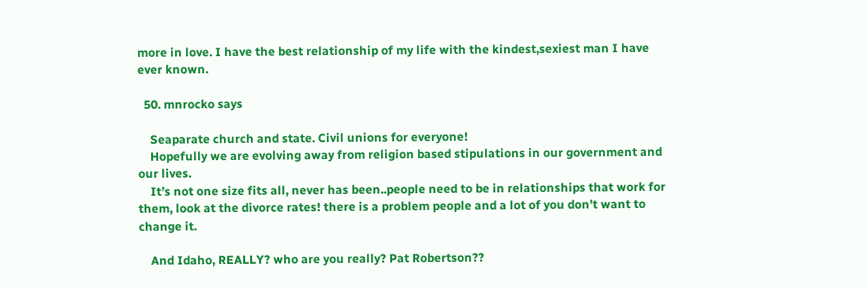more in love. I have the best relationship of my life with the kindest,sexiest man I have ever known.

  50. mnrocko says

    Seaparate church and state. Civil unions for everyone!
    Hopefully we are evolving away from religion based stipulations in our government and our lives.
    It’s not one size fits all, never has been..people need to be in relationships that work for them, look at the divorce rates! there is a problem people and a lot of you don’t want to change it.

    And Idaho, REALLY? who are you really? Pat Robertson??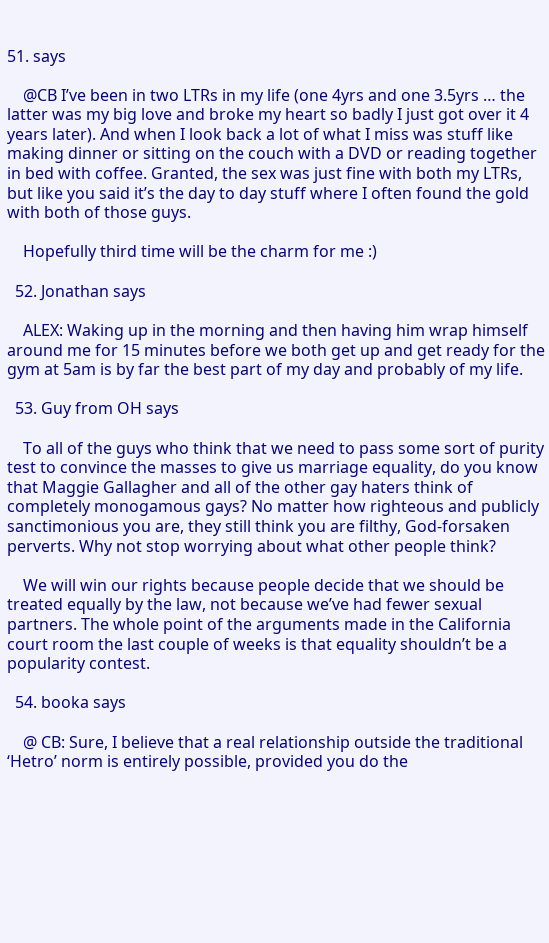51. says

    @CB I’ve been in two LTRs in my life (one 4yrs and one 3.5yrs … the latter was my big love and broke my heart so badly I just got over it 4 years later). And when I look back a lot of what I miss was stuff like making dinner or sitting on the couch with a DVD or reading together in bed with coffee. Granted, the sex was just fine with both my LTRs, but like you said it’s the day to day stuff where I often found the gold with both of those guys.

    Hopefully third time will be the charm for me :)

  52. Jonathan says

    ALEX: Waking up in the morning and then having him wrap himself around me for 15 minutes before we both get up and get ready for the gym at 5am is by far the best part of my day and probably of my life.

  53. Guy from OH says

    To all of the guys who think that we need to pass some sort of purity test to convince the masses to give us marriage equality, do you know that Maggie Gallagher and all of the other gay haters think of completely monogamous gays? No matter how righteous and publicly sanctimonious you are, they still think you are filthy, God-forsaken perverts. Why not stop worrying about what other people think?

    We will win our rights because people decide that we should be treated equally by the law, not because we’ve had fewer sexual partners. The whole point of the arguments made in the California court room the last couple of weeks is that equality shouldn’t be a popularity contest.

  54. booka says

    @ CB: Sure, I believe that a real relationship outside the traditional ‘Hetro’ norm is entirely possible, provided you do the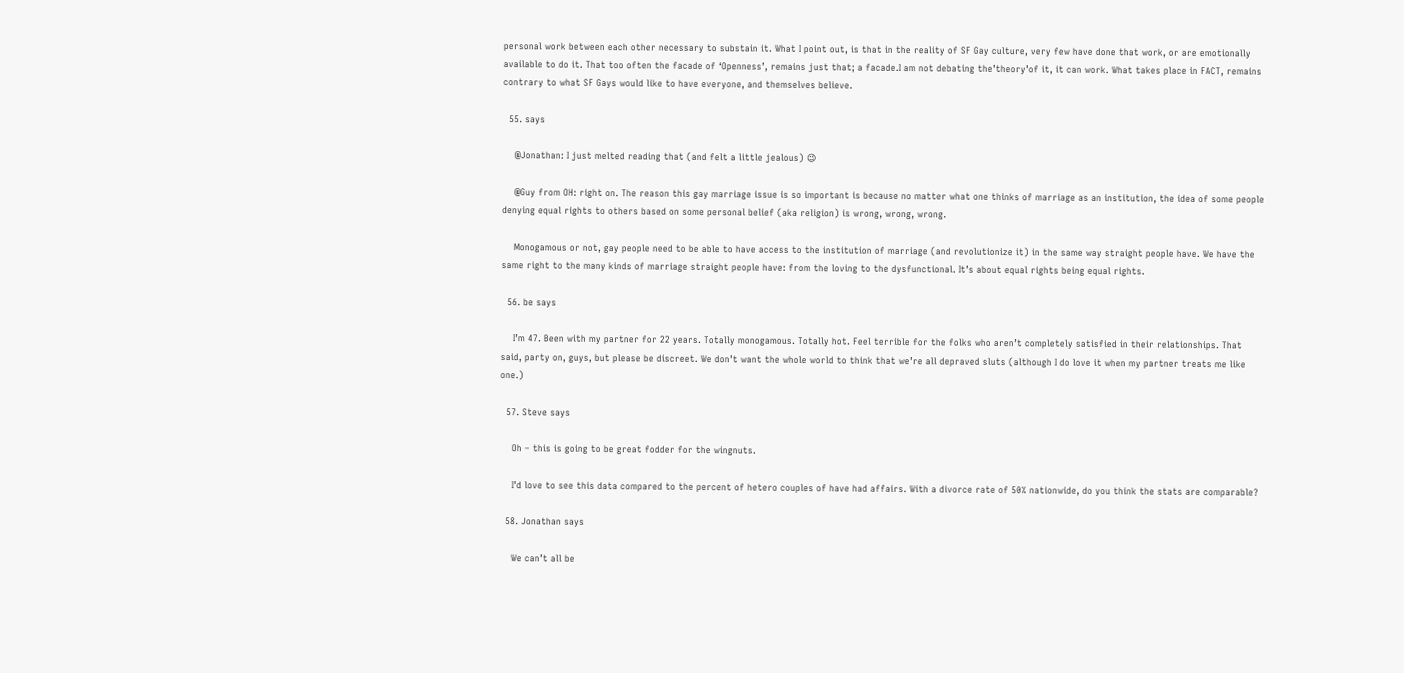personal work between each other necessary to substain it. What I point out, is that in the reality of SF Gay culture, very few have done that work, or are emotionally available to do it. That too often the facade of ‘Openness’, remains just that; a facade.I am not debating the’theory’of it, it can work. What takes place in FACT, remains contrary to what SF Gays would like to have everyone, and themselves believe.

  55. says

    @Jonathan: I just melted reading that (and felt a little jealous) 😉

    @Guy from OH: right on. The reason this gay marriage issue is so important is because no matter what one thinks of marriage as an institution, the idea of some people denying equal rights to others based on some personal belief (aka religion) is wrong, wrong, wrong.

    Monogamous or not, gay people need to be able to have access to the institution of marriage (and revolutionize it) in the same way straight people have. We have the same right to the many kinds of marriage straight people have: from the loving to the dysfunctional. It’s about equal rights being equal rights.

  56. be says

    I’m 47. Been with my partner for 22 years. Totally monogamous. Totally hot. Feel terrible for the folks who aren’t completely satisfied in their relationships. That said, party on, guys, but please be discreet. We don’t want the whole world to think that we’re all depraved sluts (although I do love it when my partner treats me like one.)

  57. Steve says

    Oh – this is going to be great fodder for the wingnuts.

    I’d love to see this data compared to the percent of hetero couples of have had affairs. With a divorce rate of 50% nationwide, do you think the stats are comparable?

  58. Jonathan says

    We can’t all be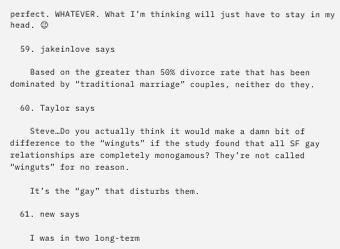perfect. WHATEVER. What I’m thinking will just have to stay in my head. 😉

  59. jakeinlove says

    Based on the greater than 50% divorce rate that has been dominated by “traditional marriage” couples, neither do they.

  60. Taylor says

    Steve…Do you actually think it would make a damn bit of difference to the “winguts” if the study found that all SF gay relationships are completely monogamous? They’re not called “winguts” for no reason.

    It’s the “gay” that disturbs them.

  61. new says

    I was in two long-term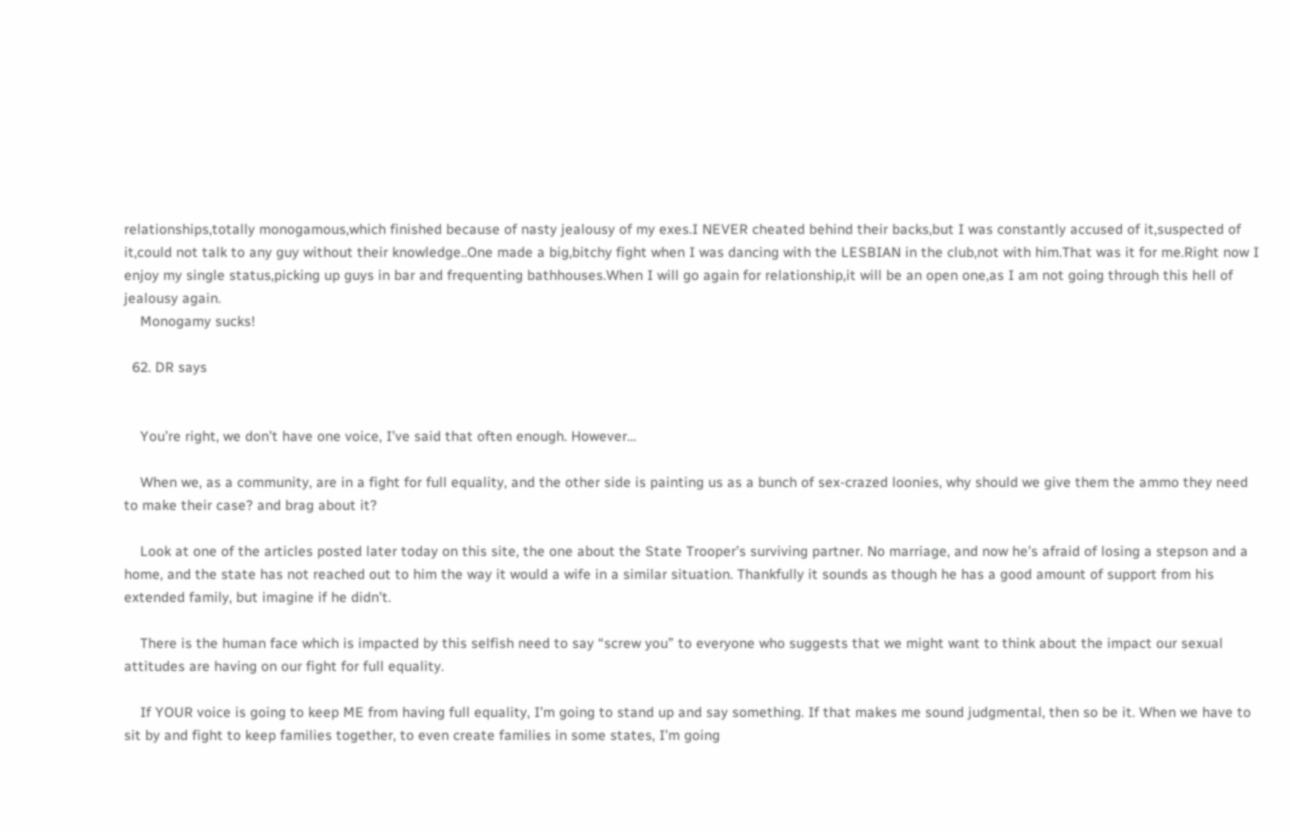relationships,totally monogamous,which finished because of nasty jealousy of my exes.I NEVER cheated behind their backs,but I was constantly accused of it,suspected of it,could not talk to any guy without their knowledge..One made a big,bitchy fight when I was dancing with the LESBIAN in the club,not with him.That was it for me.Right now I enjoy my single status,picking up guys in bar and frequenting bathhouses.When I will go again for relationship,it will be an open one,as I am not going through this hell of jealousy again.
    Monogamy sucks!

  62. DR says


    You’re right, we don’t have one voice, I’ve said that often enough. However…

    When we, as a community, are in a fight for full equality, and the other side is painting us as a bunch of sex-crazed loonies, why should we give them the ammo they need to make their case? and brag about it?

    Look at one of the articles posted later today on this site, the one about the State Trooper’s surviving partner. No marriage, and now he’s afraid of losing a stepson and a home, and the state has not reached out to him the way it would a wife in a similar situation. Thankfully it sounds as though he has a good amount of support from his extended family, but imagine if he didn’t.

    There is the human face which is impacted by this selfish need to say “screw you” to everyone who suggests that we might want to think about the impact our sexual attitudes are having on our fight for full equality.

    If YOUR voice is going to keep ME from having full equality, I’m going to stand up and say something. If that makes me sound judgmental, then so be it. When we have to sit by and fight to keep families together, to even create families in some states, I’m going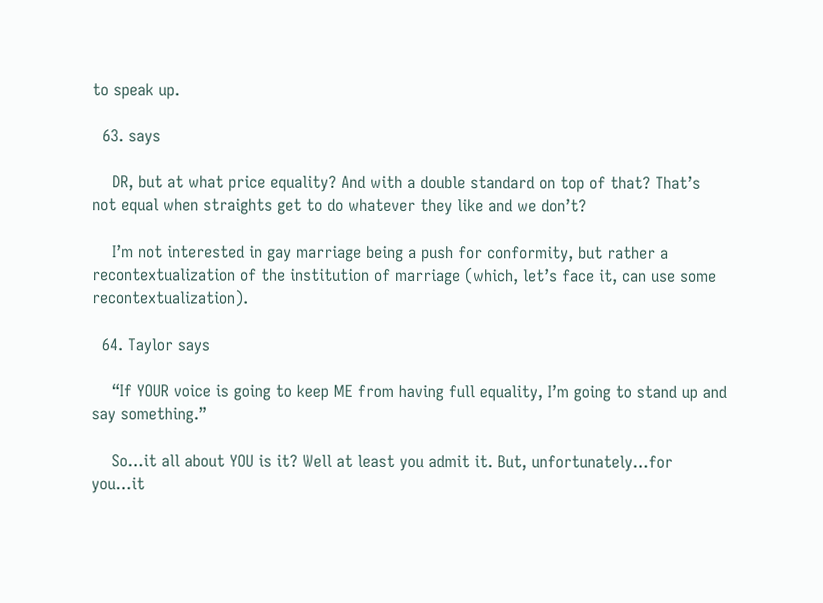to speak up.

  63. says

    DR, but at what price equality? And with a double standard on top of that? That’s not equal when straights get to do whatever they like and we don’t?

    I’m not interested in gay marriage being a push for conformity, but rather a recontextualization of the institution of marriage (which, let’s face it, can use some recontextualization).

  64. Taylor says

    “If YOUR voice is going to keep ME from having full equality, I’m going to stand up and say something.”

    So…it all about YOU is it? Well at least you admit it. But, unfortunately…for you…it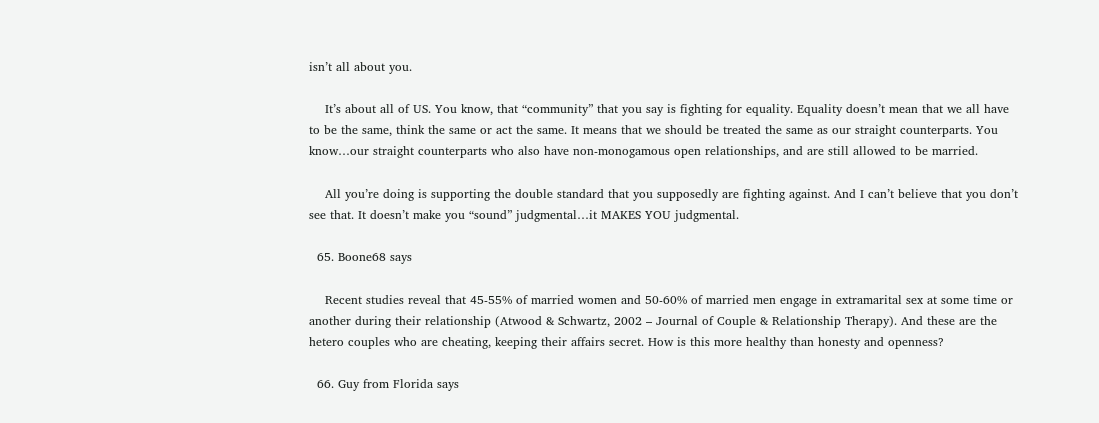isn’t all about you.

    It’s about all of US. You know, that “community” that you say is fighting for equality. Equality doesn’t mean that we all have to be the same, think the same or act the same. It means that we should be treated the same as our straight counterparts. You know…our straight counterparts who also have non-monogamous open relationships, and are still allowed to be married.

    All you’re doing is supporting the double standard that you supposedly are fighting against. And I can’t believe that you don’t see that. It doesn’t make you “sound” judgmental…it MAKES YOU judgmental.

  65. Boone68 says

    Recent studies reveal that 45-55% of married women and 50-60% of married men engage in extramarital sex at some time or another during their relationship (Atwood & Schwartz, 2002 – Journal of Couple & Relationship Therapy). And these are the hetero couples who are cheating, keeping their affairs secret. How is this more healthy than honesty and openness?

  66. Guy from Florida says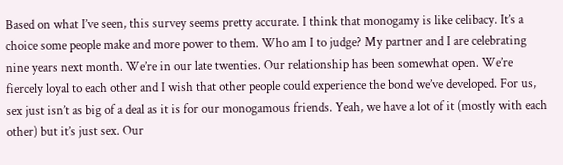Based on what I’ve seen, this survey seems pretty accurate. I think that monogamy is like celibacy. It’s a choice some people make and more power to them. Who am I to judge? My partner and I are celebrating nine years next month. We’re in our late twenties. Our relationship has been somewhat open. We’re fiercely loyal to each other and I wish that other people could experience the bond we’ve developed. For us, sex just isn’t as big of a deal as it is for our monogamous friends. Yeah, we have a lot of it (mostly with each other) but it’s just sex. Our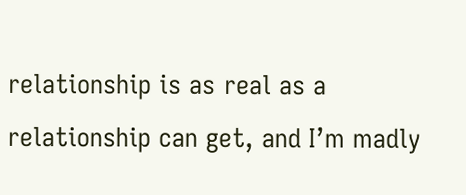relationship is as real as a relationship can get, and I’m madly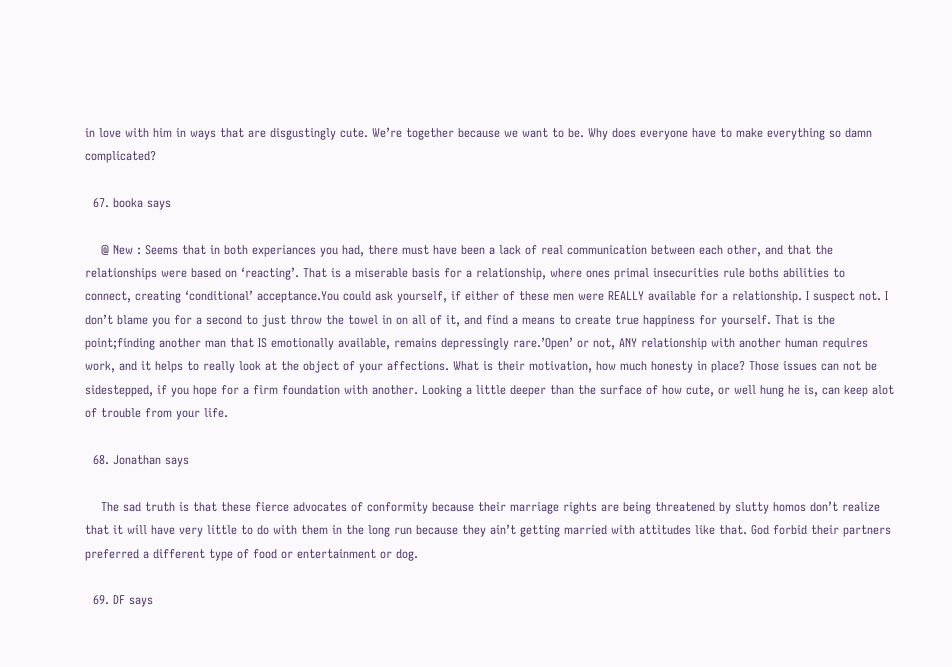in love with him in ways that are disgustingly cute. We’re together because we want to be. Why does everyone have to make everything so damn complicated?

  67. booka says

    @ New : Seems that in both experiances you had, there must have been a lack of real communication between each other, and that the relationships were based on ‘reacting’. That is a miserable basis for a relationship, where ones primal insecurities rule boths abilities to connect, creating ‘conditional’ acceptance.You could ask yourself, if either of these men were REALLY available for a relationship. I suspect not. I don’t blame you for a second to just throw the towel in on all of it, and find a means to create true happiness for yourself. That is the point;finding another man that IS emotionally available, remains depressingly rare.’Open’ or not, ANY relationship with another human requires work, and it helps to really look at the object of your affections. What is their motivation, how much honesty in place? Those issues can not be sidestepped, if you hope for a firm foundation with another. Looking a little deeper than the surface of how cute, or well hung he is, can keep alot of trouble from your life.

  68. Jonathan says

    The sad truth is that these fierce advocates of conformity because their marriage rights are being threatened by slutty homos don’t realize that it will have very little to do with them in the long run because they ain’t getting married with attitudes like that. God forbid their partners preferred a different type of food or entertainment or dog.

  69. DF says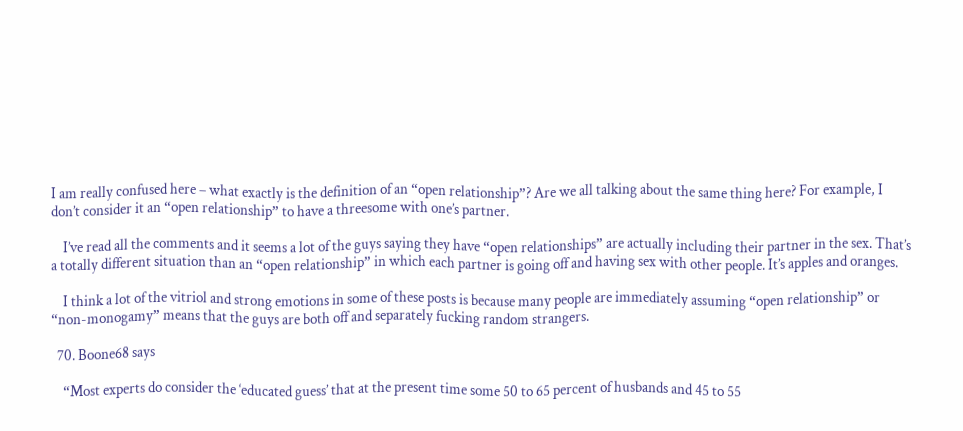I am really confused here – what exactly is the definition of an “open relationship”? Are we all talking about the same thing here? For example, I don’t consider it an “open relationship” to have a threesome with one’s partner.

    I’ve read all the comments and it seems a lot of the guys saying they have “open relationships” are actually including their partner in the sex. That’s a totally different situation than an “open relationship” in which each partner is going off and having sex with other people. It’s apples and oranges.

    I think a lot of the vitriol and strong emotions in some of these posts is because many people are immediately assuming “open relationship” or “non-monogamy” means that the guys are both off and separately fucking random strangers.

  70. Boone68 says

    “Most experts do consider the ‘educated guess’ that at the present time some 50 to 65 percent of husbands and 45 to 55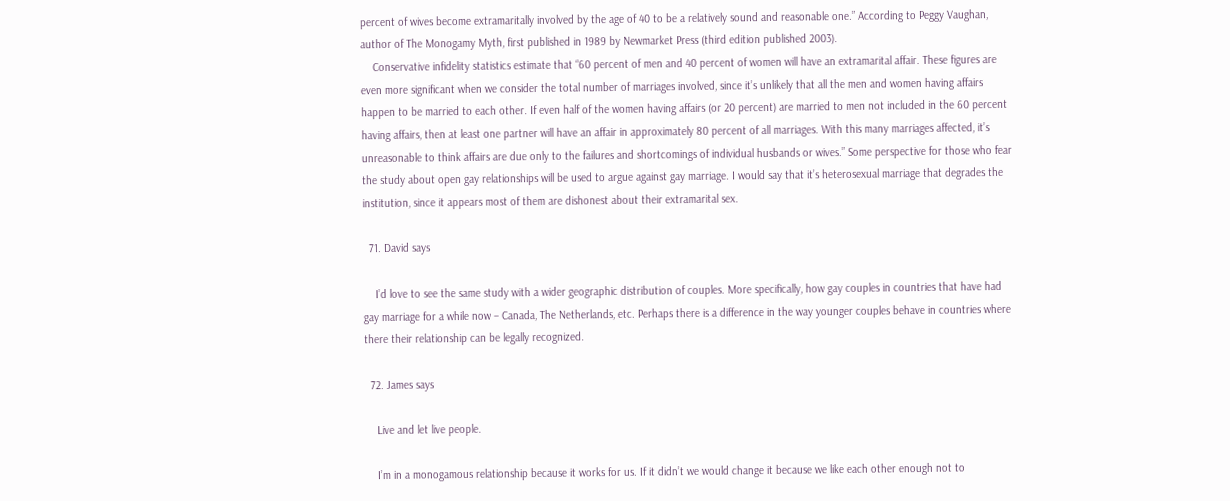percent of wives become extramaritally involved by the age of 40 to be a relatively sound and reasonable one.” According to Peggy Vaughan, author of The Monogamy Myth, first published in 1989 by Newmarket Press (third edition published 2003).
    Conservative infidelity statistics estimate that “60 percent of men and 40 percent of women will have an extramarital affair. These figures are even more significant when we consider the total number of marriages involved, since it’s unlikely that all the men and women having affairs happen to be married to each other. If even half of the women having affairs (or 20 percent) are married to men not included in the 60 percent having affairs, then at least one partner will have an affair in approximately 80 percent of all marriages. With this many marriages affected, it’s unreasonable to think affairs are due only to the failures and shortcomings of individual husbands or wives.” Some perspective for those who fear the study about open gay relationships will be used to argue against gay marriage. I would say that it’s heterosexual marriage that degrades the institution, since it appears most of them are dishonest about their extramarital sex.

  71. David says

    I’d love to see the same study with a wider geographic distribution of couples. More specifically, how gay couples in countries that have had gay marriage for a while now – Canada, The Netherlands, etc. Perhaps there is a difference in the way younger couples behave in countries where there their relationship can be legally recognized.

  72. James says

    Live and let live people.

    I’m in a monogamous relationship because it works for us. If it didn’t we would change it because we like each other enough not to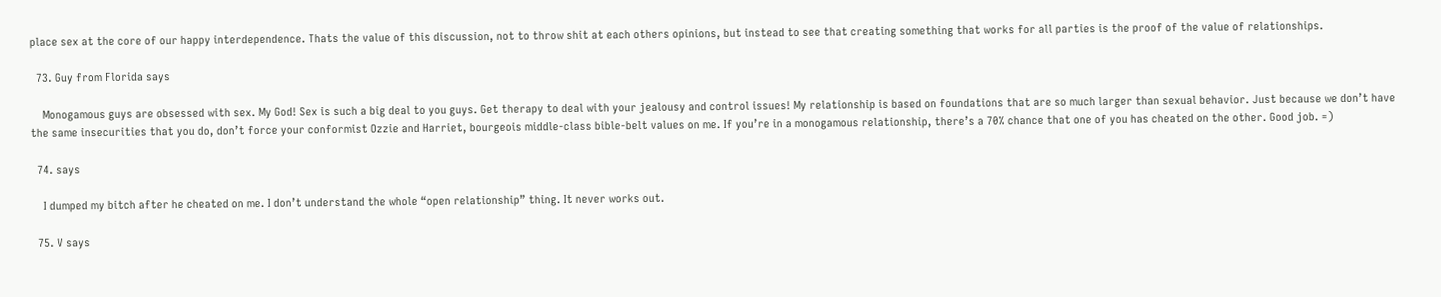place sex at the core of our happy interdependence. Thats the value of this discussion, not to throw shit at each others opinions, but instead to see that creating something that works for all parties is the proof of the value of relationships.

  73. Guy from Florida says

    Monogamous guys are obsessed with sex. My God! Sex is such a big deal to you guys. Get therapy to deal with your jealousy and control issues! My relationship is based on foundations that are so much larger than sexual behavior. Just because we don’t have the same insecurities that you do, don’t force your conformist Ozzie and Harriet, bourgeois middle-class bible-belt values on me. If you’re in a monogamous relationship, there’s a 70% chance that one of you has cheated on the other. Good job. =)

  74. says

    I dumped my bitch after he cheated on me. I don’t understand the whole “open relationship” thing. It never works out.

  75. V says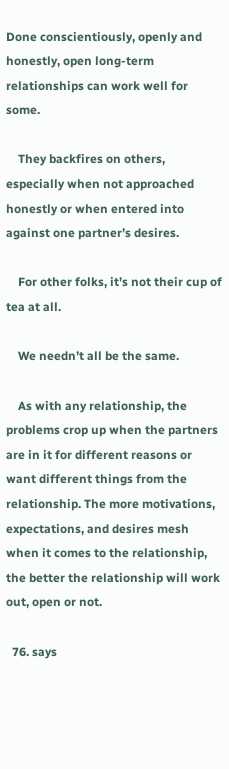Done conscientiously, openly and honestly, open long-term relationships can work well for some.

    They backfires on others, especially when not approached honestly or when entered into against one partner’s desires.

    For other folks, it’s not their cup of tea at all.

    We needn’t all be the same.

    As with any relationship, the problems crop up when the partners are in it for different reasons or want different things from the relationship. The more motivations, expectations, and desires mesh when it comes to the relationship, the better the relationship will work out, open or not.

  76. says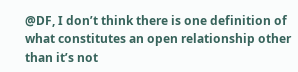@DF, I don’t think there is one definition of what constitutes an open relationship other than it’s not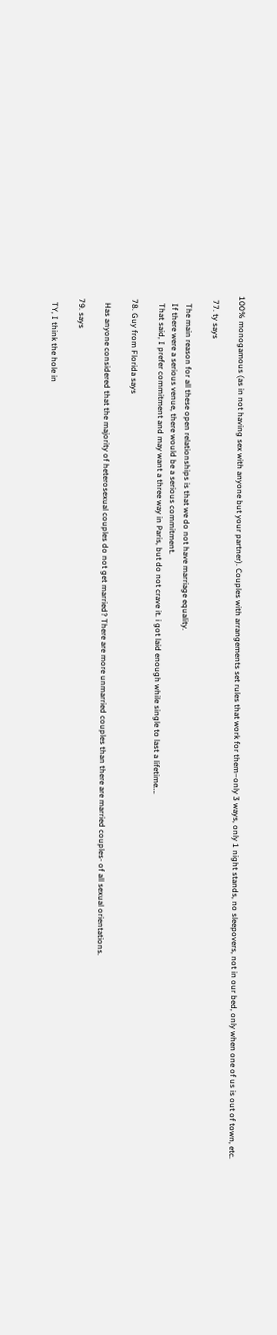100% monogamous (as in not having sex with anyone but your partner). Couples with arrangements set rules that work for them–only 3 ways, only 1 night stands, no sleepovers, not in our bed, only when one of us is out of town, etc.

  77. ty says

    The main reason for all these open relationships is that we do not have marriage equality.
    If there were a serious venue, there would be a serious commitment.
    That said, I prefer commitment and may want a three way in Paris, but do not crave it. i got laid enough while single to last a lifetime….

  78. Guy from Florida says

    Has anyone considered that the majority of heterosexual couples do not get married? There are more unmarried couples than there are married couples- of all sexual orientations.

  79. says

    TY, I think the hole in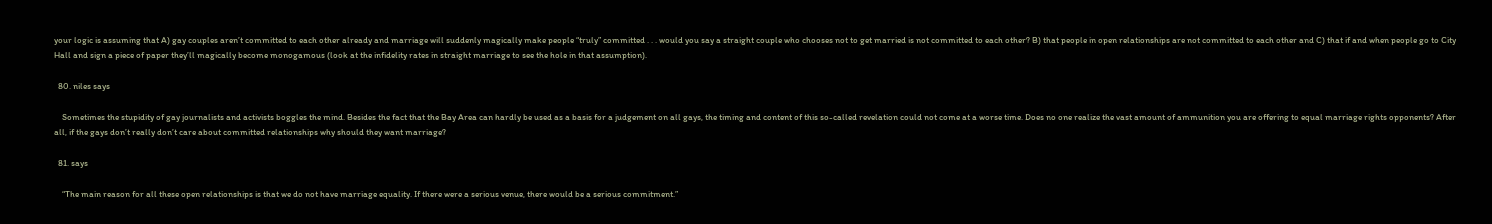your logic is assuming that A) gay couples aren’t committed to each other already and marriage will suddenly magically make people “truly” committed . . . would you say a straight couple who chooses not to get married is not committed to each other? B) that people in open relationships are not committed to each other and C) that if and when people go to City Hall and sign a piece of paper they’ll magically become monogamous (look at the infidelity rates in straight marriage to see the hole in that assumption).

  80. niles says

    Sometimes the stupidity of gay journalists and activists boggles the mind. Besides the fact that the Bay Area can hardly be used as a basis for a judgement on all gays, the timing and content of this so-called revelation could not come at a worse time. Does no one realize the vast amount of ammunition you are offering to equal marriage rights opponents? After all, if the gays don’t really don’t care about committed relationships why should they want marriage?

  81. says

    “The main reason for all these open relationships is that we do not have marriage equality. If there were a serious venue, there would be a serious commitment.”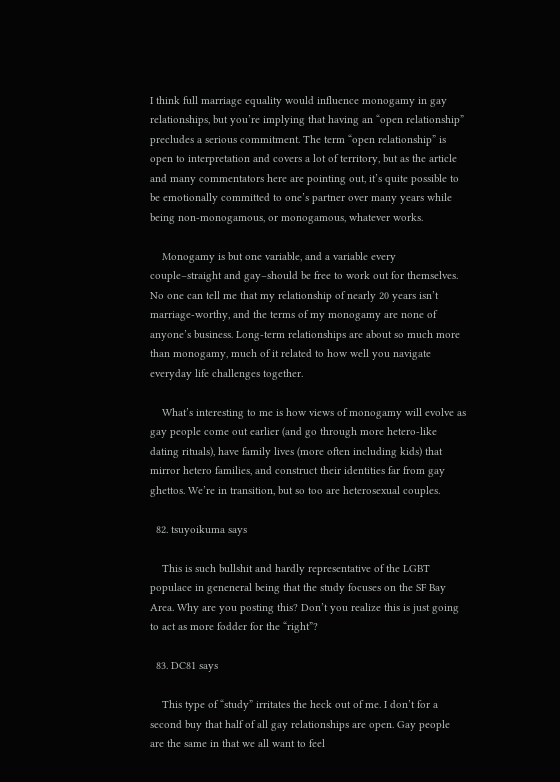I think full marriage equality would influence monogamy in gay relationships, but you’re implying that having an “open relationship” precludes a serious commitment. The term “open relationship” is open to interpretation and covers a lot of territory, but as the article and many commentators here are pointing out, it’s quite possible to be emotionally committed to one’s partner over many years while being non-monogamous, or monogamous, whatever works.

    Monogamy is but one variable, and a variable every couple–straight and gay–should be free to work out for themselves. No one can tell me that my relationship of nearly 20 years isn’t marriage-worthy, and the terms of my monogamy are none of anyone’s business. Long-term relationships are about so much more than monogamy, much of it related to how well you navigate everyday life challenges together.

    What’s interesting to me is how views of monogamy will evolve as gay people come out earlier (and go through more hetero-like dating rituals), have family lives (more often including kids) that mirror hetero families, and construct their identities far from gay ghettos. We’re in transition, but so too are heterosexual couples.

  82. tsuyoikuma says

    This is such bullshit and hardly representative of the LGBT populace in geneneral being that the study focuses on the SF Bay Area. Why are you posting this? Don’t you realize this is just going to act as more fodder for the “right”?

  83. DC81 says

    This type of “study” irritates the heck out of me. I don’t for a second buy that half of all gay relationships are open. Gay people are the same in that we all want to feel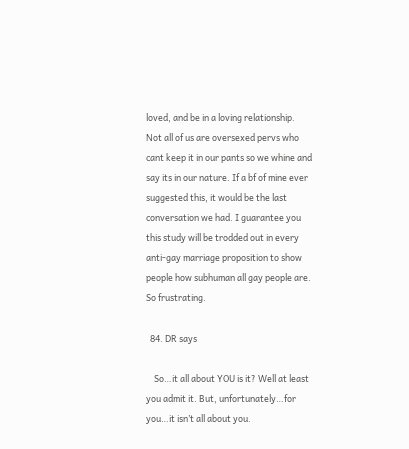loved, and be in a loving relationship. Not all of us are oversexed pervs who cant keep it in our pants so we whine and say its in our nature. If a bf of mine ever suggested this, it would be the last conversation we had. I guarantee you this study will be trodded out in every anti-gay marriage proposition to show people how subhuman all gay people are. So frustrating.

  84. DR says

    So…it all about YOU is it? Well at least you admit it. But, unfortunately…for you…it isn’t all about you.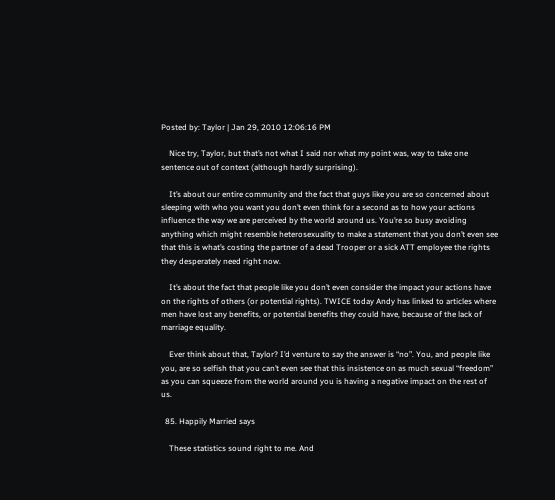Posted by: Taylor | Jan 29, 2010 12:06:16 PM

    Nice try, Taylor, but that’s not what I said nor what my point was, way to take one sentence out of context (although hardly surprising).

    It’s about our entire community and the fact that guys like you are so concerned about sleeping with who you want you don’t even think for a second as to how your actions influence the way we are perceived by the world around us. You’re so busy avoiding anything which might resemble heterosexuality to make a statement that you don’t even see that this is what’s costing the partner of a dead Trooper or a sick ATT employee the rights they desperately need right now.

    It’s about the fact that people like you don’t even consider the impact your actions have on the rights of others (or potential rights). TWICE today Andy has linked to articles where men have lost any benefits, or potential benefits they could have, because of the lack of marriage equality.

    Ever think about that, Taylor? I’d venture to say the answer is “no”. You, and people like you, are so selfish that you can’t even see that this insistence on as much sexual “freedom” as you can squeeze from the world around you is having a negative impact on the rest of us.

  85. Happily Married says

    These statistics sound right to me. And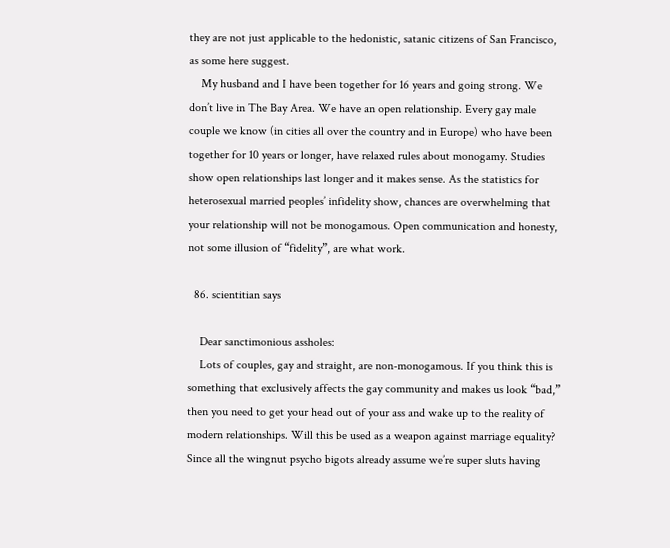they are not just applicable to the hedonistic, satanic citizens of San Francisco, as some here suggest.
    My husband and I have been together for 16 years and going strong. We don’t live in The Bay Area. We have an open relationship. Every gay male couple we know (in cities all over the country and in Europe) who have been together for 10 years or longer, have relaxed rules about monogamy. Studies show open relationships last longer and it makes sense. As the statistics for heterosexual married peoples’ infidelity show, chances are overwhelming that your relationship will not be monogamous. Open communication and honesty, not some illusion of “fidelity”, are what work.

  86. scientitian says

    Dear sanctimonious assholes:
    Lots of couples, gay and straight, are non-monogamous. If you think this is something that exclusively affects the gay community and makes us look “bad,” then you need to get your head out of your ass and wake up to the reality of modern relationships. Will this be used as a weapon against marriage equality? Since all the wingnut psycho bigots already assume we’re super sluts having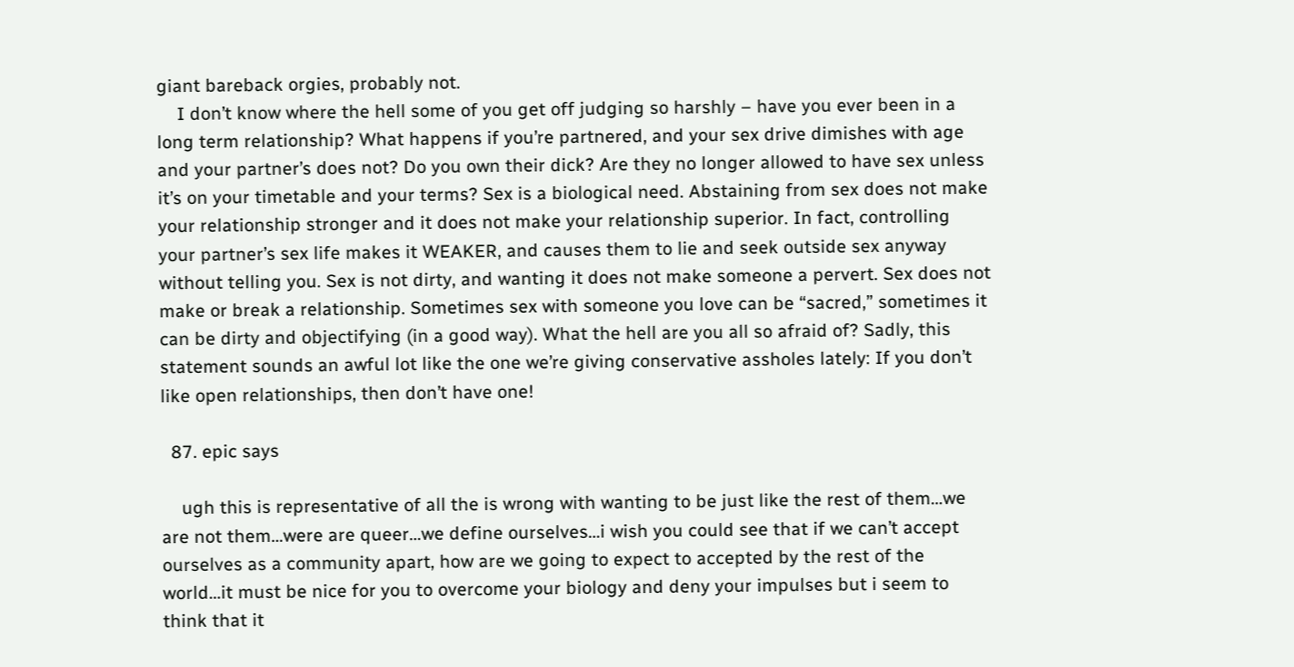giant bareback orgies, probably not.
    I don’t know where the hell some of you get off judging so harshly – have you ever been in a long term relationship? What happens if you’re partnered, and your sex drive dimishes with age and your partner’s does not? Do you own their dick? Are they no longer allowed to have sex unless it’s on your timetable and your terms? Sex is a biological need. Abstaining from sex does not make your relationship stronger and it does not make your relationship superior. In fact, controlling your partner’s sex life makes it WEAKER, and causes them to lie and seek outside sex anyway without telling you. Sex is not dirty, and wanting it does not make someone a pervert. Sex does not make or break a relationship. Sometimes sex with someone you love can be “sacred,” sometimes it can be dirty and objectifying (in a good way). What the hell are you all so afraid of? Sadly, this statement sounds an awful lot like the one we’re giving conservative assholes lately: If you don’t like open relationships, then don’t have one!

  87. epic says

    ugh this is representative of all the is wrong with wanting to be just like the rest of them…we are not them…were are queer…we define ourselves…i wish you could see that if we can’t accept ourselves as a community apart, how are we going to expect to accepted by the rest of the world…it must be nice for you to overcome your biology and deny your impulses but i seem to think that it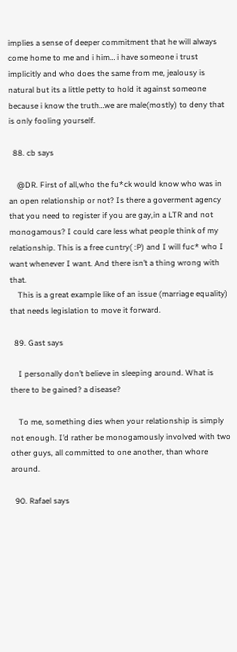implies a sense of deeper commitment that he will always come home to me and i him… i have someone i trust implicitly and who does the same from me, jealousy is natural but its a little petty to hold it against someone because i know the truth…we are male(mostly) to deny that is only fooling yourself.

  88. cb says

    @DR. First of all,who the fu*ck would know who was in an open relationship or not? Is there a goverment agency that you need to register if you are gay,in a LTR and not monogamous? I could care less what people think of my relationship. This is a free cuntry( :P) and I will fuc* who I want whenever I want. And there isn’t a thing wrong with that.
    This is a great example like of an issue (marriage equality) that needs legislation to move it forward.

  89. Gast says

    I personally don’t believe in sleeping around. What is there to be gained? a disease?

    To me, something dies when your relationship is simply not enough. I’d rather be monogamously involved with two other guys, all committed to one another, than whore around.

  90. Rafael says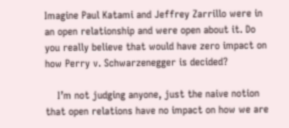Imagine Paul Katami and Jeffrey Zarrillo were in an open relationship and were open about it. Do you really believe that would have zero impact on how Perry v. Schwarzenegger is decided?

    I’m not judging anyone, just the naive notion that open relations have no impact on how we are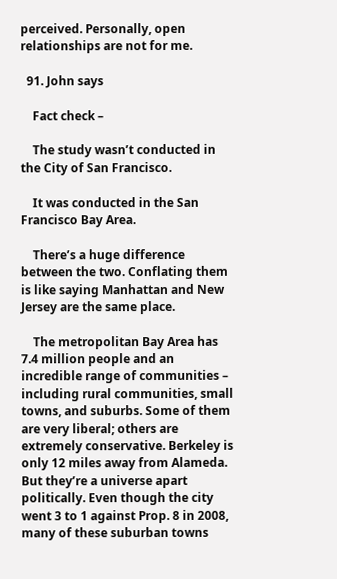perceived. Personally, open relationships are not for me.

  91. John says

    Fact check –

    The study wasn’t conducted in the City of San Francisco.

    It was conducted in the San Francisco Bay Area.

    There’s a huge difference between the two. Conflating them is like saying Manhattan and New Jersey are the same place.

    The metropolitan Bay Area has 7.4 million people and an incredible range of communities – including rural communities, small towns, and suburbs. Some of them are very liberal; others are extremely conservative. Berkeley is only 12 miles away from Alameda. But they’re a universe apart politically. Even though the city went 3 to 1 against Prop. 8 in 2008, many of these suburban towns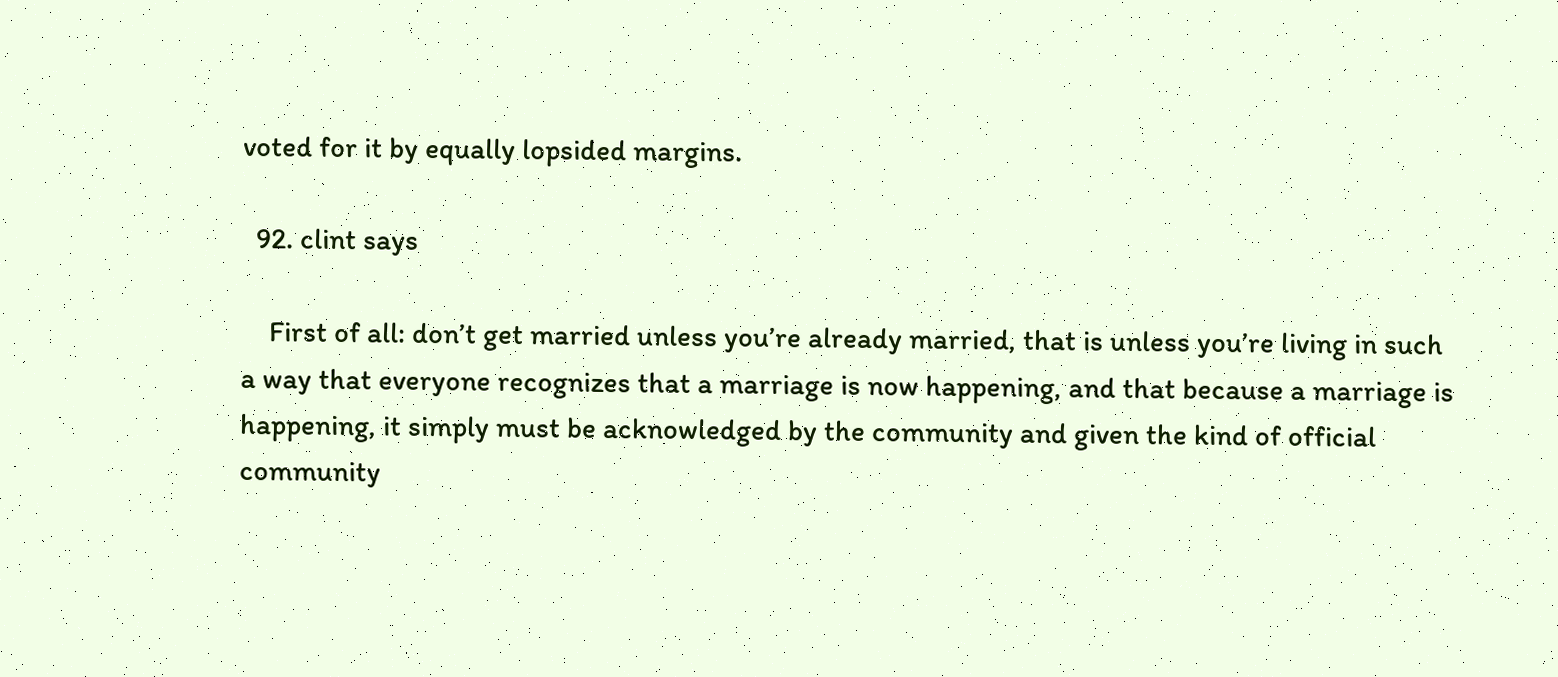voted for it by equally lopsided margins.

  92. clint says

    First of all: don’t get married unless you’re already married, that is unless you’re living in such a way that everyone recognizes that a marriage is now happening, and that because a marriage is happening, it simply must be acknowledged by the community and given the kind of official community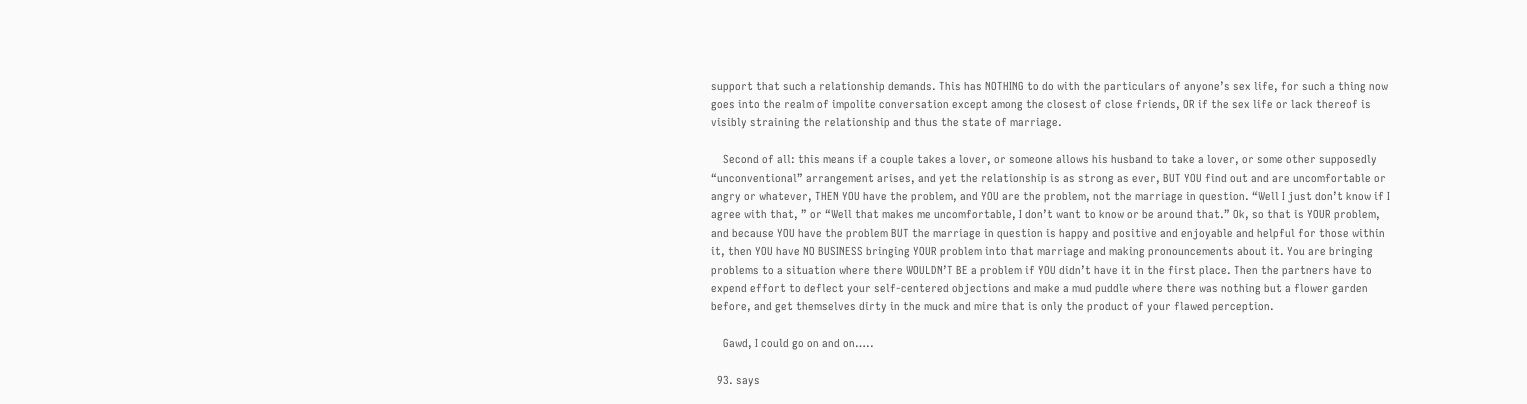support that such a relationship demands. This has NOTHING to do with the particulars of anyone’s sex life, for such a thing now goes into the realm of impolite conversation except among the closest of close friends, OR if the sex life or lack thereof is visibly straining the relationship and thus the state of marriage.

    Second of all: this means if a couple takes a lover, or someone allows his husband to take a lover, or some other supposedly “unconventional” arrangement arises, and yet the relationship is as strong as ever, BUT YOU find out and are uncomfortable or angry or whatever, THEN YOU have the problem, and YOU are the problem, not the marriage in question. “Well I just don’t know if I agree with that, ” or “Well that makes me uncomfortable, I don’t want to know or be around that.” Ok, so that is YOUR problem, and because YOU have the problem BUT the marriage in question is happy and positive and enjoyable and helpful for those within it, then YOU have NO BUSINESS bringing YOUR problem into that marriage and making pronouncements about it. You are bringing problems to a situation where there WOULDN’T BE a problem if YOU didn’t have it in the first place. Then the partners have to expend effort to deflect your self-centered objections and make a mud puddle where there was nothing but a flower garden before, and get themselves dirty in the muck and mire that is only the product of your flawed perception.

    Gawd, I could go on and on…..

  93. says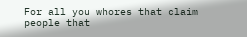For all you whores that claim people that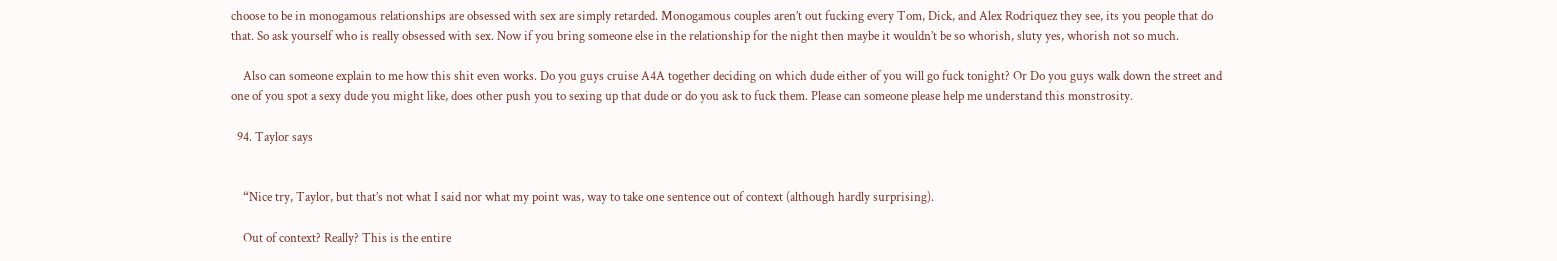choose to be in monogamous relationships are obsessed with sex are simply retarded. Monogamous couples aren’t out fucking every Tom, Dick, and Alex Rodriquez they see, its you people that do that. So ask yourself who is really obsessed with sex. Now if you bring someone else in the relationship for the night then maybe it wouldn’t be so whorish, sluty yes, whorish not so much.

    Also can someone explain to me how this shit even works. Do you guys cruise A4A together deciding on which dude either of you will go fuck tonight? Or Do you guys walk down the street and one of you spot a sexy dude you might like, does other push you to sexing up that dude or do you ask to fuck them. Please can someone please help me understand this monstrosity.

  94. Taylor says


    “Nice try, Taylor, but that’s not what I said nor what my point was, way to take one sentence out of context (although hardly surprising).

    Out of context? Really? This is the entire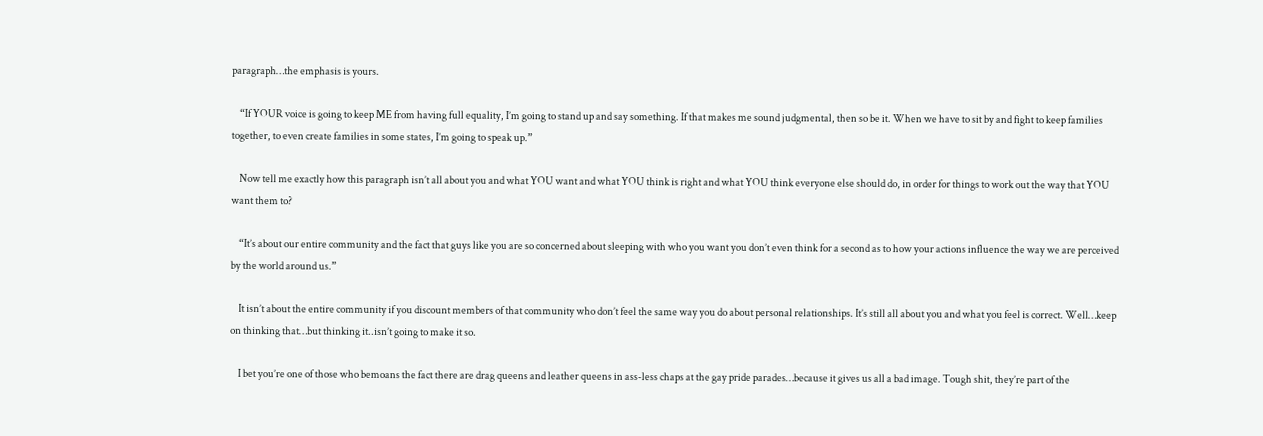paragraph…the emphasis is yours.

    “If YOUR voice is going to keep ME from having full equality, I’m going to stand up and say something. If that makes me sound judgmental, then so be it. When we have to sit by and fight to keep families together, to even create families in some states, I’m going to speak up.”

    Now tell me exactly how this paragraph isn’t all about you and what YOU want and what YOU think is right and what YOU think everyone else should do, in order for things to work out the way that YOU want them to?

    “It’s about our entire community and the fact that guys like you are so concerned about sleeping with who you want you don’t even think for a second as to how your actions influence the way we are perceived by the world around us.”

    It isn’t about the entire community if you discount members of that community who don’t feel the same way you do about personal relationships. It’s still all about you and what you feel is correct. Well…keep on thinking that…but thinking it..isn’t going to make it so.

    I bet you’re one of those who bemoans the fact there are drag queens and leather queens in ass-less chaps at the gay pride parades…because it gives us all a bad image. Tough shit, they’re part of the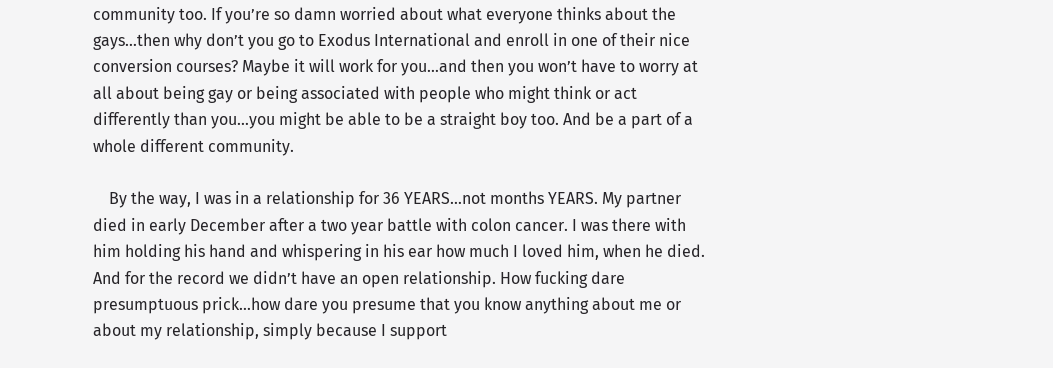community too. If you’re so damn worried about what everyone thinks about the gays…then why don’t you go to Exodus International and enroll in one of their nice conversion courses? Maybe it will work for you…and then you won’t have to worry at all about being gay or being associated with people who might think or act differently than you…you might be able to be a straight boy too. And be a part of a whole different community.

    By the way, I was in a relationship for 36 YEARS…not months YEARS. My partner died in early December after a two year battle with colon cancer. I was there with him holding his hand and whispering in his ear how much I loved him, when he died. And for the record we didn’t have an open relationship. How fucking dare presumptuous prick…how dare you presume that you know anything about me or about my relationship, simply because I support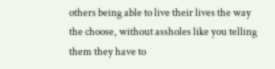others being able to live their lives the way the choose, without assholes like you telling them they have to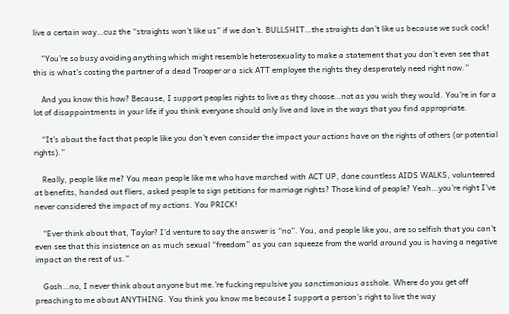live a certain way…cuz the “straights won’t like us” if we don’t. BULLSHIT…the straights don’t like us because we suck cock!

    “You’re so busy avoiding anything which might resemble heterosexuality to make a statement that you don’t even see that this is what’s costing the partner of a dead Trooper or a sick ATT employee the rights they desperately need right now.”

    And you know this how? Because, I support peoples rights to live as they choose…not as you wish they would. You’re in for a lot of disappointments in your life if you think everyone should only live and love in the ways that you find appropriate.

    “It’s about the fact that people like you don’t even consider the impact your actions have on the rights of others (or potential rights).”

    Really, people like me? You mean people like me who have marched with ACT UP, done countless AIDS WALKS, volunteered at benefits, handed out fliers, asked people to sign petitions for marriage rights? Those kind of people? Yeah…you’re right I’ve never considered the impact of my actions. You PRICK!

    “Ever think about that, Taylor? I’d venture to say the answer is “no”. You, and people like you, are so selfish that you can’t even see that this insistence on as much sexual “freedom” as you can squeeze from the world around you is having a negative impact on the rest of us.”

    Gosh…no, I never think about anyone but me.’re fucking repulsive you sanctimonious asshole. Where do you get off preaching to me about ANYTHING. You think you know me because I support a person’s right to live the way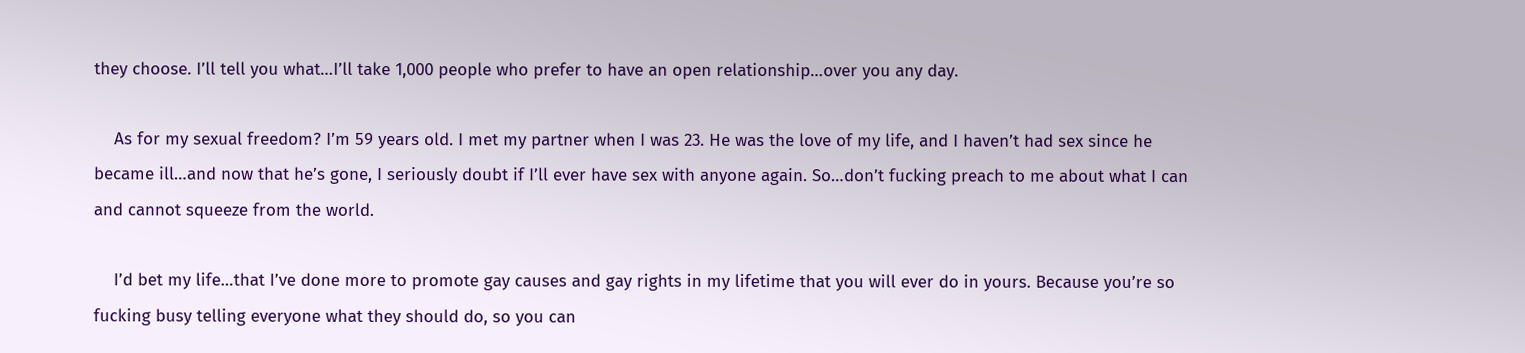they choose. I’ll tell you what…I’ll take 1,000 people who prefer to have an open relationship…over you any day.

    As for my sexual freedom? I’m 59 years old. I met my partner when I was 23. He was the love of my life, and I haven’t had sex since he became ill…and now that he’s gone, I seriously doubt if I’ll ever have sex with anyone again. So…don’t fucking preach to me about what I can and cannot squeeze from the world.

    I’d bet my life…that I’ve done more to promote gay causes and gay rights in my lifetime that you will ever do in yours. Because you’re so fucking busy telling everyone what they should do, so you can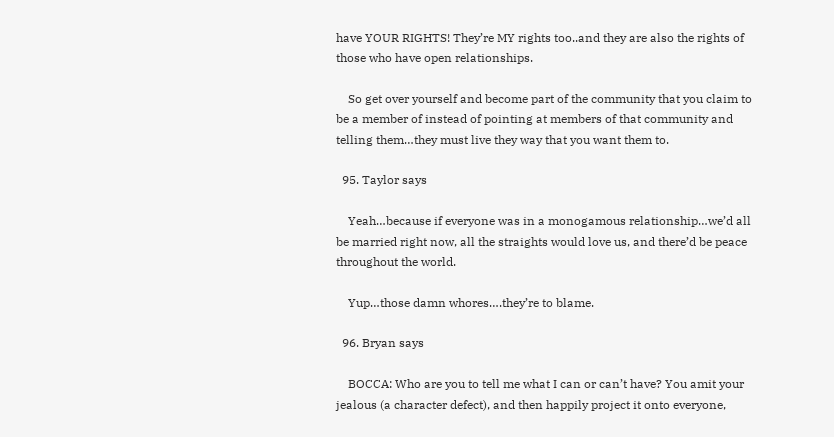have YOUR RIGHTS! They’re MY rights too..and they are also the rights of those who have open relationships.

    So get over yourself and become part of the community that you claim to be a member of instead of pointing at members of that community and telling them…they must live they way that you want them to.

  95. Taylor says

    Yeah…because if everyone was in a monogamous relationship…we’d all be married right now, all the straights would love us, and there’d be peace throughout the world.

    Yup…those damn whores….they’re to blame.

  96. Bryan says

    BOCCA: Who are you to tell me what I can or can’t have? You amit your jealous (a character defect), and then happily project it onto everyone,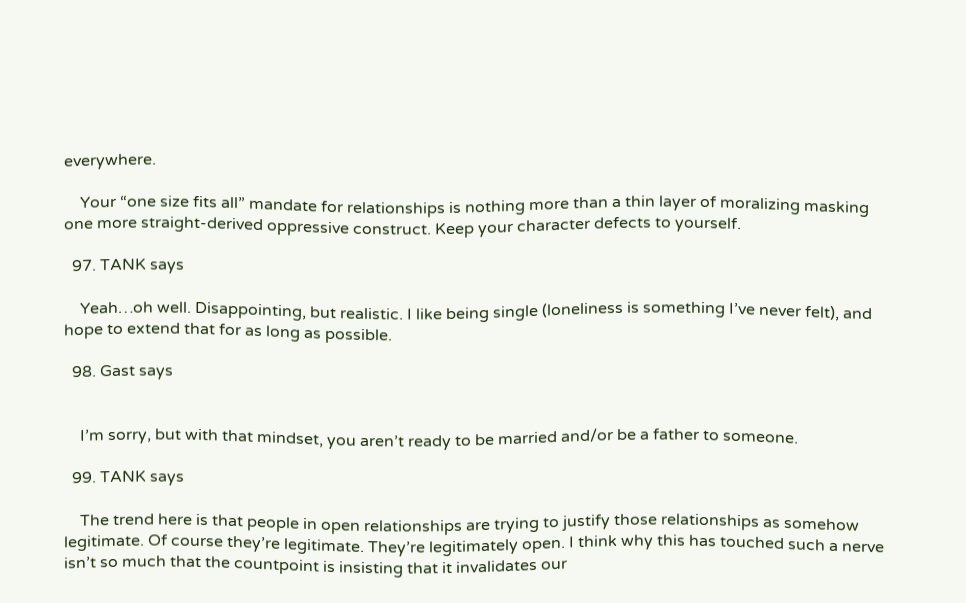everywhere.

    Your “one size fits all” mandate for relationships is nothing more than a thin layer of moralizing masking one more straight-derived oppressive construct. Keep your character defects to yourself.

  97. TANK says

    Yeah…oh well. Disappointing, but realistic. I like being single (loneliness is something I’ve never felt), and hope to extend that for as long as possible.

  98. Gast says


    I’m sorry, but with that mindset, you aren’t ready to be married and/or be a father to someone.

  99. TANK says

    The trend here is that people in open relationships are trying to justify those relationships as somehow legitimate. Of course they’re legitimate. They’re legitimately open. I think why this has touched such a nerve isn’t so much that the countpoint is insisting that it invalidates our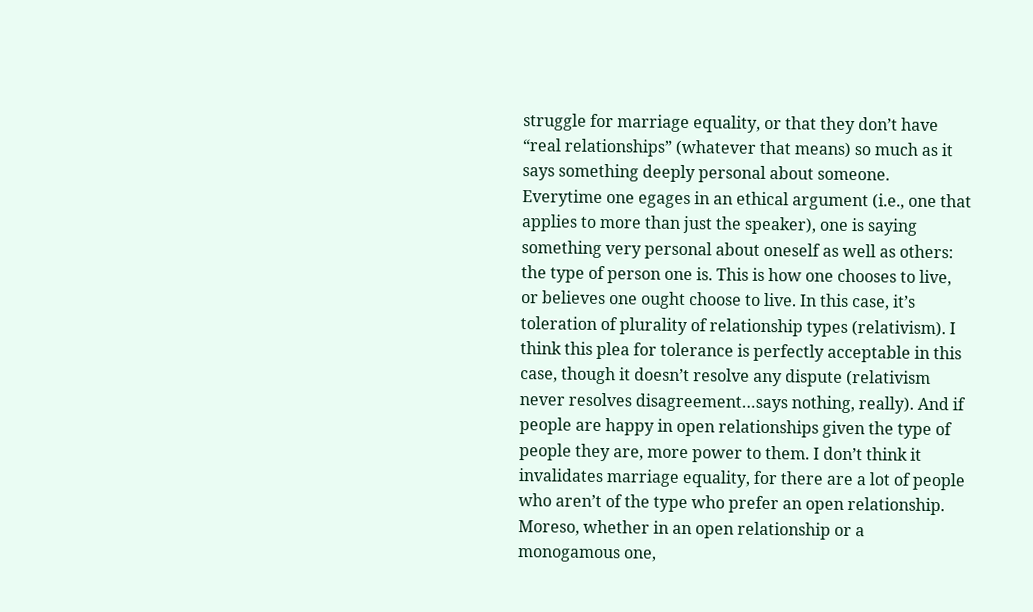struggle for marriage equality, or that they don’t have “real relationships” (whatever that means) so much as it says something deeply personal about someone. Everytime one egages in an ethical argument (i.e., one that applies to more than just the speaker), one is saying something very personal about oneself as well as others: the type of person one is. This is how one chooses to live, or believes one ought choose to live. In this case, it’s toleration of plurality of relationship types (relativism). I think this plea for tolerance is perfectly acceptable in this case, though it doesn’t resolve any dispute (relativism never resolves disagreement…says nothing, really). And if people are happy in open relationships given the type of people they are, more power to them. I don’t think it invalidates marriage equality, for there are a lot of people who aren’t of the type who prefer an open relationship. Moreso, whether in an open relationship or a monogamous one,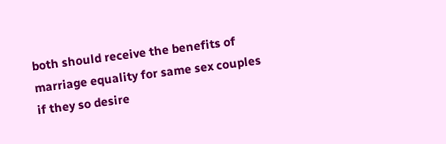both should receive the benefits of marriage equality for same sex couples if they so desire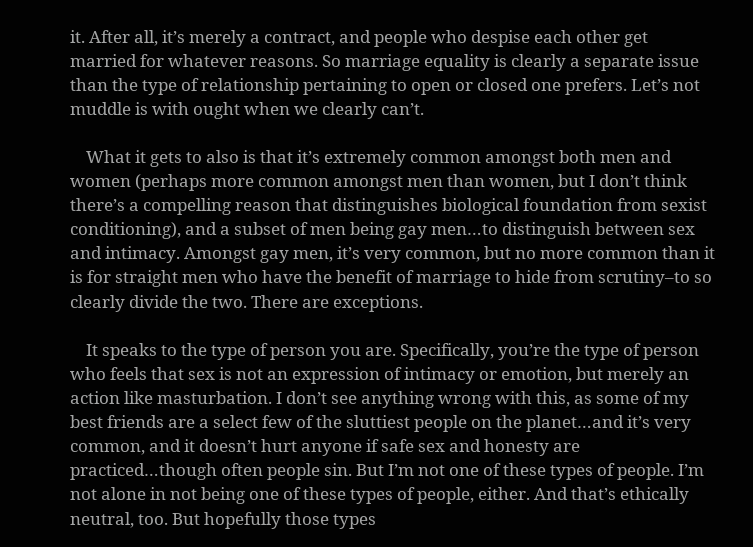it. After all, it’s merely a contract, and people who despise each other get married for whatever reasons. So marriage equality is clearly a separate issue than the type of relationship pertaining to open or closed one prefers. Let’s not muddle is with ought when we clearly can’t.

    What it gets to also is that it’s extremely common amongst both men and women (perhaps more common amongst men than women, but I don’t think there’s a compelling reason that distinguishes biological foundation from sexist conditioning), and a subset of men being gay men…to distinguish between sex and intimacy. Amongst gay men, it’s very common, but no more common than it is for straight men who have the benefit of marriage to hide from scrutiny–to so clearly divide the two. There are exceptions.

    It speaks to the type of person you are. Specifically, you’re the type of person who feels that sex is not an expression of intimacy or emotion, but merely an action like masturbation. I don’t see anything wrong with this, as some of my best friends are a select few of the sluttiest people on the planet…and it’s very common, and it doesn’t hurt anyone if safe sex and honesty are practiced…though often people sin. But I’m not one of these types of people. I’m not alone in not being one of these types of people, either. And that’s ethically neutral, too. But hopefully those types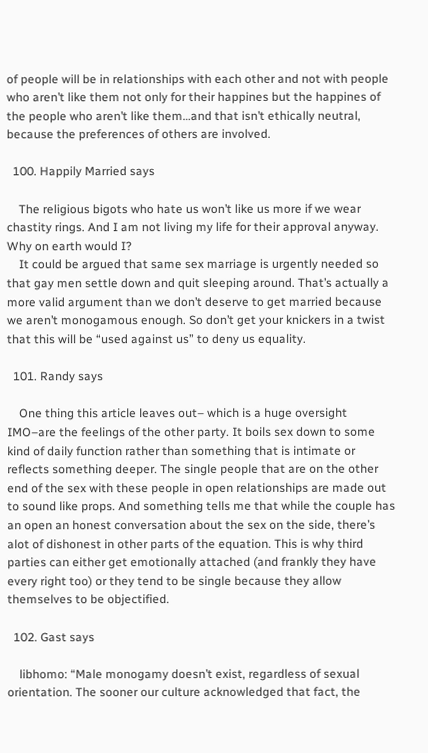of people will be in relationships with each other and not with people who aren’t like them not only for their happines but the happines of the people who aren’t like them…and that isn’t ethically neutral, because the preferences of others are involved.

  100. Happily Married says

    The religious bigots who hate us won’t like us more if we wear chastity rings. And I am not living my life for their approval anyway. Why on earth would I?
    It could be argued that same sex marriage is urgently needed so that gay men settle down and quit sleeping around. That’s actually a more valid argument than we don’t deserve to get married because we aren’t monogamous enough. So don’t get your knickers in a twist that this will be “used against us” to deny us equality.

  101. Randy says

    One thing this article leaves out– which is a huge oversight IMO–are the feelings of the other party. It boils sex down to some kind of daily function rather than something that is intimate or reflects something deeper. The single people that are on the other end of the sex with these people in open relationships are made out to sound like props. And something tells me that while the couple has an open an honest conversation about the sex on the side, there’s alot of dishonest in other parts of the equation. This is why third parties can either get emotionally attached (and frankly they have every right too) or they tend to be single because they allow themselves to be objectified.

  102. Gast says

    libhomo: “Male monogamy doesn’t exist, regardless of sexual orientation. The sooner our culture acknowledged that fact, the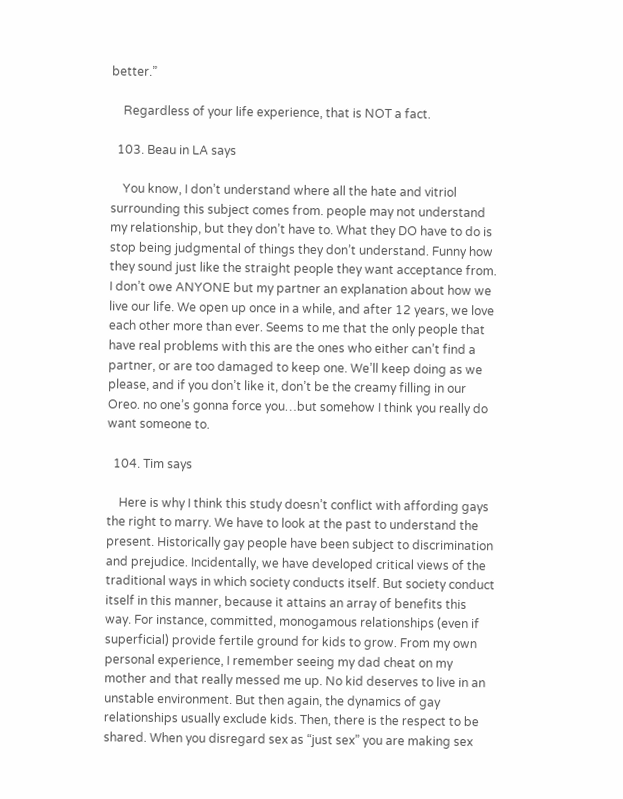better.”

    Regardless of your life experience, that is NOT a fact.

  103. Beau in LA says

    You know, I don’t understand where all the hate and vitriol surrounding this subject comes from. people may not understand my relationship, but they don’t have to. What they DO have to do is stop being judgmental of things they don’t understand. Funny how they sound just like the straight people they want acceptance from. I don’t owe ANYONE but my partner an explanation about how we live our life. We open up once in a while, and after 12 years, we love each other more than ever. Seems to me that the only people that have real problems with this are the ones who either can’t find a partner, or are too damaged to keep one. We’ll keep doing as we please, and if you don’t like it, don’t be the creamy filling in our Oreo. no one’s gonna force you…but somehow I think you really do want someone to.

  104. Tim says

    Here is why I think this study doesn’t conflict with affording gays the right to marry. We have to look at the past to understand the present. Historically gay people have been subject to discrimination and prejudice. Incidentally, we have developed critical views of the traditional ways in which society conducts itself. But society conduct itself in this manner, because it attains an array of benefits this way. For instance, committed, monogamous relationships (even if superficial) provide fertile ground for kids to grow. From my own personal experience, I remember seeing my dad cheat on my mother and that really messed me up. No kid deserves to live in an unstable environment. But then again, the dynamics of gay relationships usually exclude kids. Then, there is the respect to be shared. When you disregard sex as “just sex” you are making sex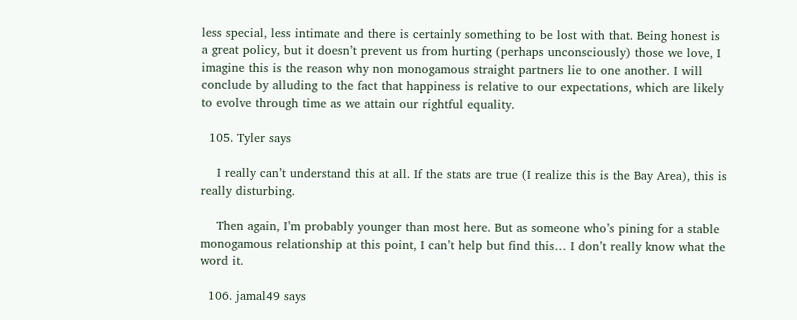less special, less intimate and there is certainly something to be lost with that. Being honest is a great policy, but it doesn’t prevent us from hurting (perhaps unconsciously) those we love, I imagine this is the reason why non monogamous straight partners lie to one another. I will conclude by alluding to the fact that happiness is relative to our expectations, which are likely to evolve through time as we attain our rightful equality.

  105. Tyler says

    I really can’t understand this at all. If the stats are true (I realize this is the Bay Area), this is really disturbing.

    Then again, I’m probably younger than most here. But as someone who’s pining for a stable monogamous relationship at this point, I can’t help but find this… I don’t really know what the word it.

  106. jamal49 says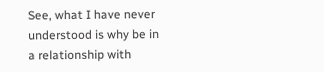See, what I have never understood is why be in a relationship with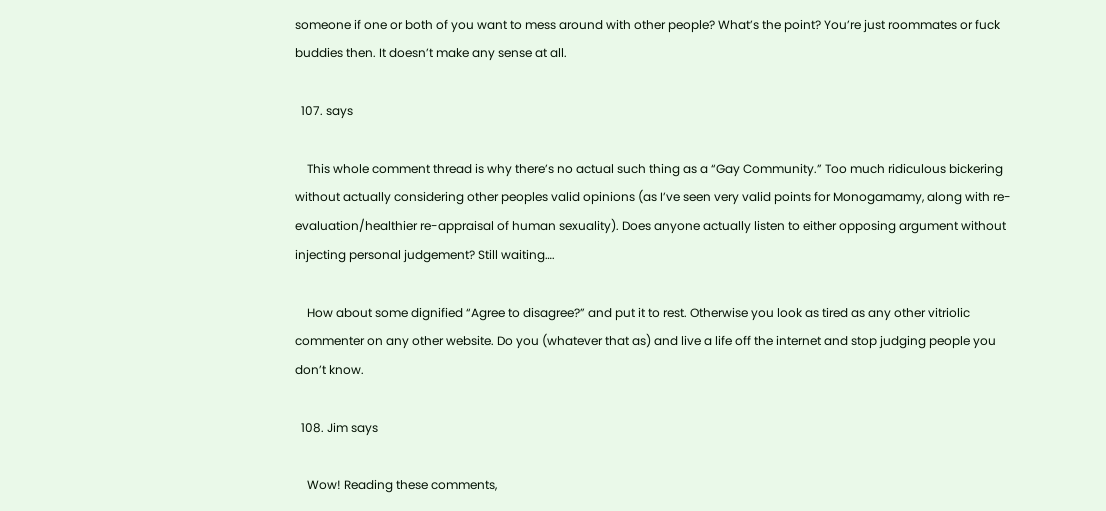someone if one or both of you want to mess around with other people? What’s the point? You’re just roommates or fuck buddies then. It doesn’t make any sense at all.

  107. says

    This whole comment thread is why there’s no actual such thing as a “Gay Community.” Too much ridiculous bickering without actually considering other peoples valid opinions (as I’ve seen very valid points for Monogamamy, along with re-evaluation/healthier re-appraisal of human sexuality). Does anyone actually listen to either opposing argument without injecting personal judgement? Still waiting….

    How about some dignified “Agree to disagree?” and put it to rest. Otherwise you look as tired as any other vitriolic commenter on any other website. Do you (whatever that as) and live a life off the internet and stop judging people you don’t know.

  108. Jim says

    Wow! Reading these comments,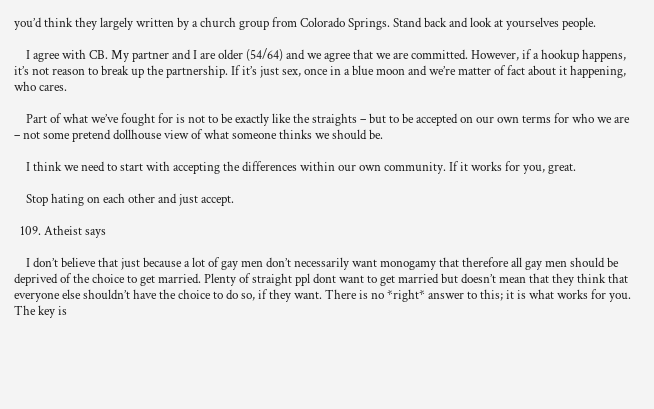you’d think they largely written by a church group from Colorado Springs. Stand back and look at yourselves people.

    I agree with CB. My partner and I are older (54/64) and we agree that we are committed. However, if a hookup happens, it’s not reason to break up the partnership. If it’s just sex, once in a blue moon and we’re matter of fact about it happening, who cares.

    Part of what we’ve fought for is not to be exactly like the straights – but to be accepted on our own terms for who we are – not some pretend dollhouse view of what someone thinks we should be.

    I think we need to start with accepting the differences within our own community. If it works for you, great.

    Stop hating on each other and just accept.

  109. Atheist says

    I don’t believe that just because a lot of gay men don’t necessarily want monogamy that therefore all gay men should be deprived of the choice to get married. Plenty of straight ppl dont want to get married but doesn’t mean that they think that everyone else shouldn’t have the choice to do so, if they want. There is no *right* answer to this; it is what works for you. The key is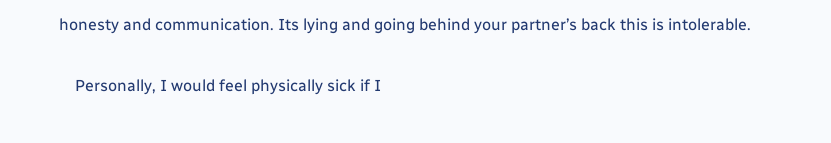honesty and communication. Its lying and going behind your partner’s back this is intolerable.

    Personally, I would feel physically sick if I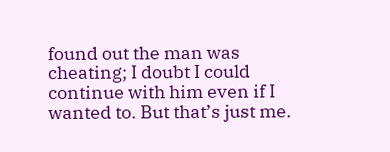found out the man was cheating; I doubt I could continue with him even if I wanted to. But that’s just me.